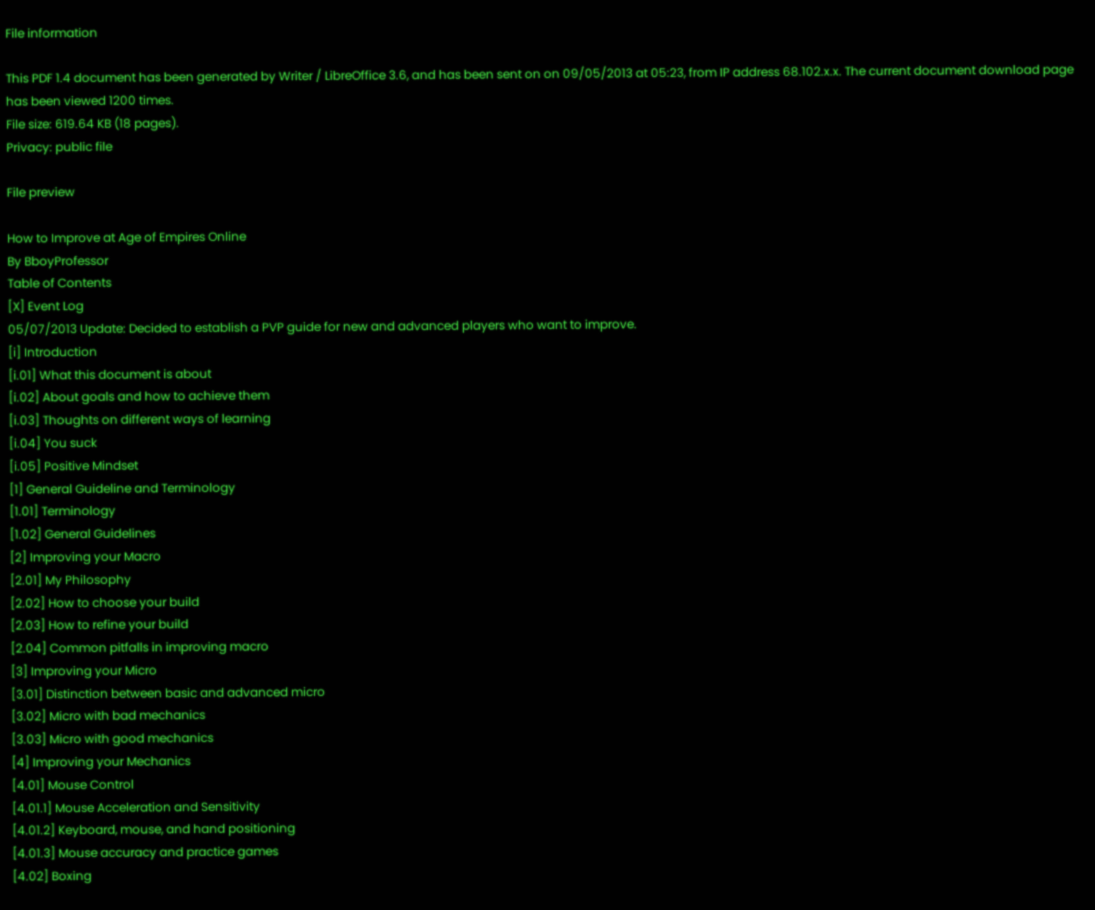File information

This PDF 1.4 document has been generated by Writer / LibreOffice 3.6, and has been sent on on 09/05/2013 at 05:23, from IP address 68.102.x.x. The current document download page has been viewed 1200 times.
File size: 619.64 KB (18 pages).
Privacy: public file

File preview

How to Improve at Age of Empires Online
By BboyProfessor
Table of Contents
[X] Event Log
05/07/2013 Update: Decided to establish a PVP guide for new and advanced players who want to improve.
[i] Introduction
[i.01] What this document is about
[i.02] About goals and how to achieve them
[i.03] Thoughts on different ways of learning
[i.04] You suck
[i.05] Positive Mindset
[1] General Guideline and Terminology
[1.01] Terminology
[1.02] General Guidelines
[2] Improving your Macro
[2.01] My Philosophy
[2.02] How to choose your build
[2.03] How to refine your build
[2.04] Common pitfalls in improving macro
[3] Improving your Micro
[3.01] Distinction between basic and advanced micro
[3.02] Micro with bad mechanics
[3.03] Micro with good mechanics
[4] Improving your Mechanics
[4.01] Mouse Control
[4.01.1] Mouse Acceleration and Sensitivity
[4.01.2] Keyboard, mouse, and hand positioning
[4.01.3] Mouse accuracy and practice games
[4.02] Boxing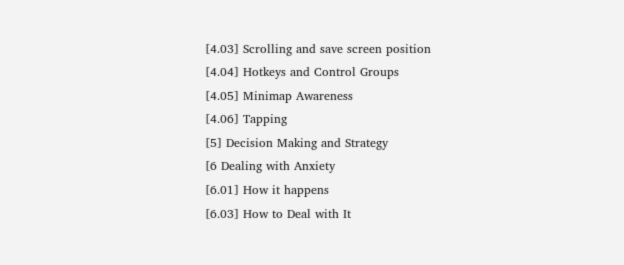[4.03] Scrolling and save screen position
[4.04] Hotkeys and Control Groups
[4.05] Minimap Awareness
[4.06] Tapping
[5] Decision Making and Strategy
[6 Dealing with Anxiety
[6.01] How it happens
[6.03] How to Deal with It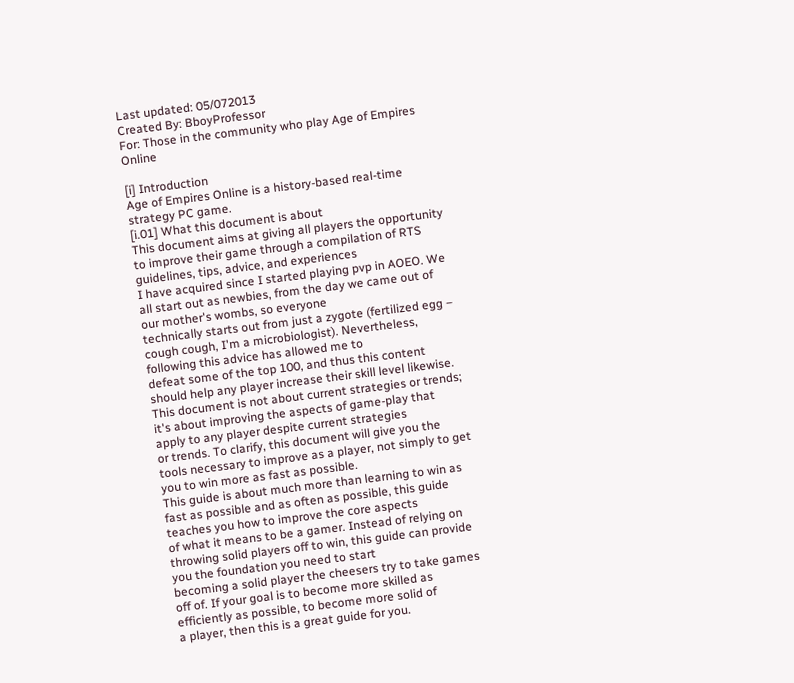Last updated: 05/072013
Created By: BboyProfessor
For: Those in the community who play Age of Empires Online

[i] Introduction
Age of Empires Online is a history-based real-time strategy PC game.
[i.01] What this document is about
This document aims at giving all players the opportunity to improve their game through a compilation of RTS guidelines, tips, advice, and experiences
I have acquired since I started playing pvp in AOEO. We all start out as newbies, from the day we came out of our mother's wombs, so everyone
technically starts out from just a zygote (fertilized egg – cough cough, I'm a microbiologist). Nevertheless, following this advice has allowed me to
defeat some of the top 100, and thus this content should help any player increase their skill level likewise.
This document is not about current strategies or trends; it's about improving the aspects of game-play that apply to any player despite current strategies
or trends. To clarify, this document will give you the tools necessary to improve as a player, not simply to get you to win more as fast as possible.
This guide is about much more than learning to win as fast as possible and as often as possible, this guide teaches you how to improve the core aspects
of what it means to be a gamer. Instead of relying on throwing solid players off to win, this guide can provide you the foundation you need to start
becoming a solid player the cheesers try to take games off of. If your goal is to become more skilled as efficiently as possible, to become more solid of
a player, then this is a great guide for you.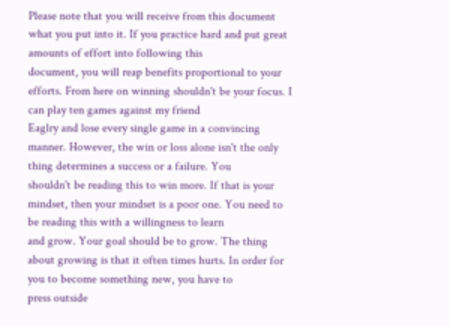Please note that you will receive from this document what you put into it. If you practice hard and put great amounts of effort into following this
document, you will reap benefits proportional to your efforts. From here on winning shouldn't be your focus. I can play ten games against my friend
Eaglry and lose every single game in a convincing manner. However, the win or loss alone isn't the only thing determines a success or a failure. You
shouldn't be reading this to win more. If that is your mindset, then your mindset is a poor one. You need to be reading this with a willingness to learn
and grow. Your goal should be to grow. The thing about growing is that it often times hurts. In order for you to become something new, you have to
press outside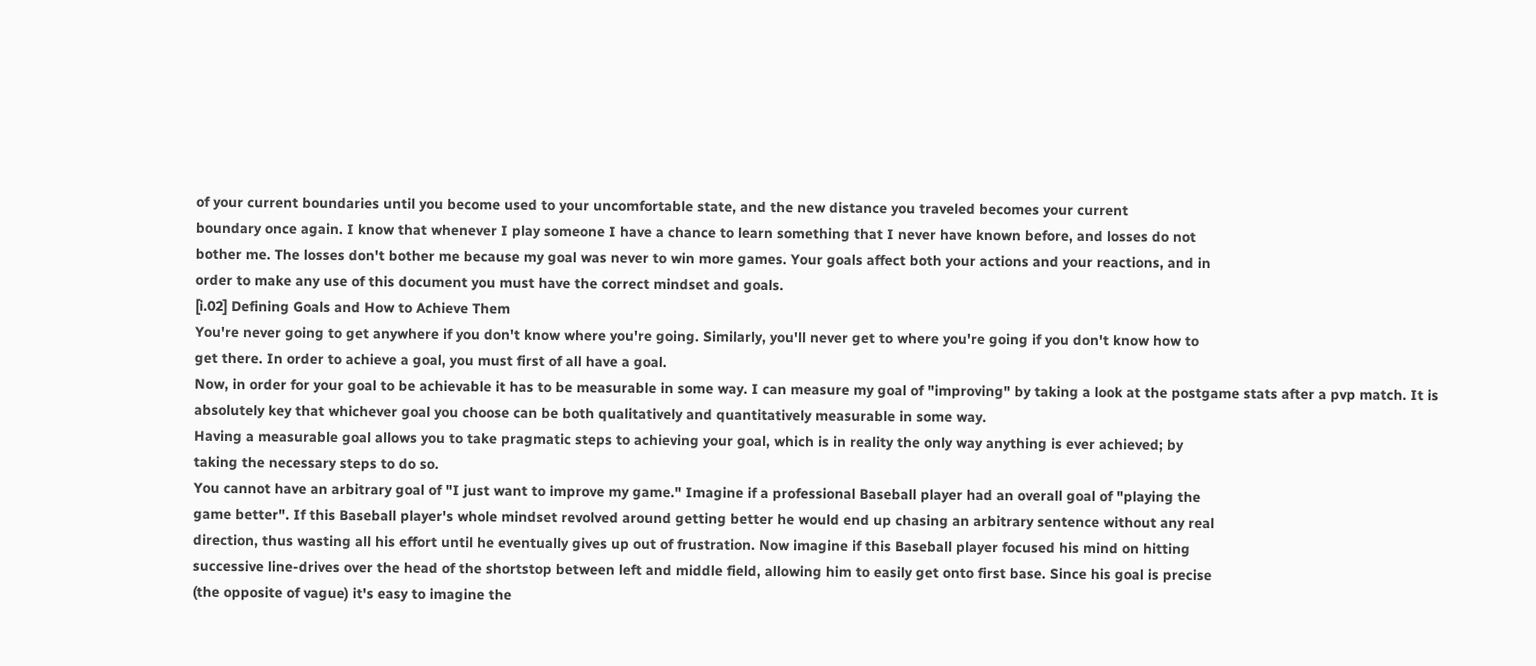of your current boundaries until you become used to your uncomfortable state, and the new distance you traveled becomes your current
boundary once again. I know that whenever I play someone I have a chance to learn something that I never have known before, and losses do not
bother me. The losses don't bother me because my goal was never to win more games. Your goals affect both your actions and your reactions, and in
order to make any use of this document you must have the correct mindset and goals.
[i.02] Defining Goals and How to Achieve Them
You're never going to get anywhere if you don't know where you're going. Similarly, you'll never get to where you're going if you don't know how to
get there. In order to achieve a goal, you must first of all have a goal.
Now, in order for your goal to be achievable it has to be measurable in some way. I can measure my goal of "improving" by taking a look at the postgame stats after a pvp match. It is absolutely key that whichever goal you choose can be both qualitatively and quantitatively measurable in some way.
Having a measurable goal allows you to take pragmatic steps to achieving your goal, which is in reality the only way anything is ever achieved; by
taking the necessary steps to do so.
You cannot have an arbitrary goal of "I just want to improve my game." Imagine if a professional Baseball player had an overall goal of "playing the
game better". If this Baseball player's whole mindset revolved around getting better he would end up chasing an arbitrary sentence without any real
direction, thus wasting all his effort until he eventually gives up out of frustration. Now imagine if this Baseball player focused his mind on hitting
successive line-drives over the head of the shortstop between left and middle field, allowing him to easily get onto first base. Since his goal is precise
(the opposite of vague) it's easy to imagine the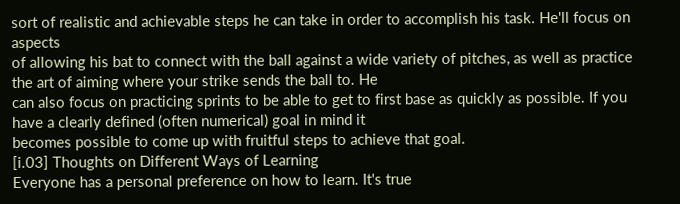sort of realistic and achievable steps he can take in order to accomplish his task. He'll focus on aspects
of allowing his bat to connect with the ball against a wide variety of pitches, as well as practice the art of aiming where your strike sends the ball to. He
can also focus on practicing sprints to be able to get to first base as quickly as possible. If you have a clearly defined (often numerical) goal in mind it
becomes possible to come up with fruitful steps to achieve that goal.
[i.03] Thoughts on Different Ways of Learning
Everyone has a personal preference on how to learn. It's true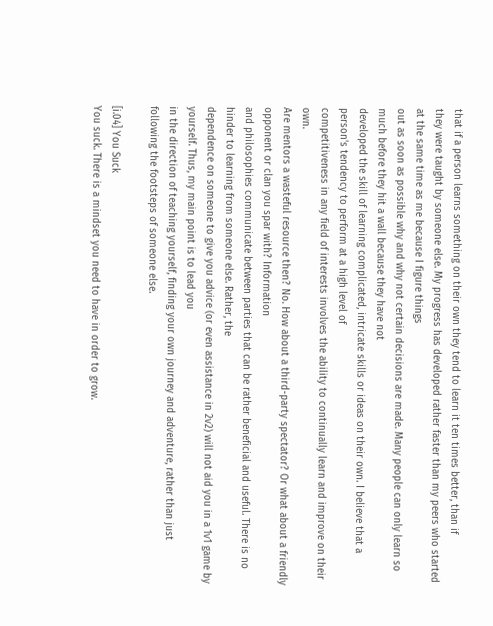that if a person learns something on their own they tend to learn it ten times better, than if
they were taught by someone else. My progress has developed rather faster than my peers who started at the same time as me because I figure things
out as soon as possible why and why not certain decisions are made. Many people can only learn so much before they hit a wall because they have not
developed the skill of learning complicated, intricate skills or ideas on their own. I believe that a person's tendency to perform at a high level of
competitiveness in any field of interests involves the ability to continually learn and improve on their own.
Are mentors a wasteful resource then? No. How about a third-party spectator? Or what about a friendly opponent or clan you spar with? Information
and philosophies communicate between parties that can be rather beneficial and useful. There is no hinder to learning from someone else. Rather, the
dependence on someone to give you advice (or even assistance in 2v2) will not aid you in a 1v1 game by yourself. Thus, my main point is to lead you
in the direction of teaching yourself, finding your own journey and adventure, rather than just following the footsteps of someone else.

[i.04] You Suck
You suck. There is a mindset you need to have in order to grow.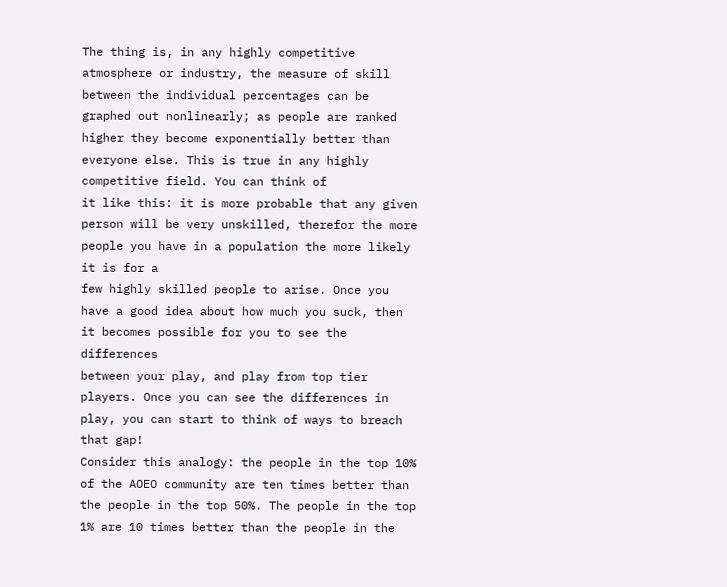The thing is, in any highly competitive atmosphere or industry, the measure of skill between the individual percentages can be graphed out nonlinearly; as people are ranked higher they become exponentially better than everyone else. This is true in any highly competitive field. You can think of
it like this: it is more probable that any given person will be very unskilled, therefor the more people you have in a population the more likely it is for a
few highly skilled people to arise. Once you have a good idea about how much you suck, then it becomes possible for you to see the differences
between your play, and play from top tier players. Once you can see the differences in play, you can start to think of ways to breach that gap!
Consider this analogy: the people in the top 10% of the AOEO community are ten times better than the people in the top 50%. The people in the top
1% are 10 times better than the people in the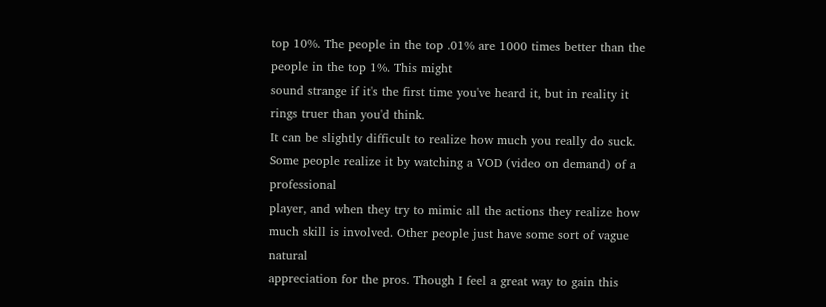top 10%. The people in the top .01% are 1000 times better than the people in the top 1%. This might
sound strange if it's the first time you've heard it, but in reality it rings truer than you'd think.
It can be slightly difficult to realize how much you really do suck. Some people realize it by watching a VOD (video on demand) of a professional
player, and when they try to mimic all the actions they realize how much skill is involved. Other people just have some sort of vague natural
appreciation for the pros. Though I feel a great way to gain this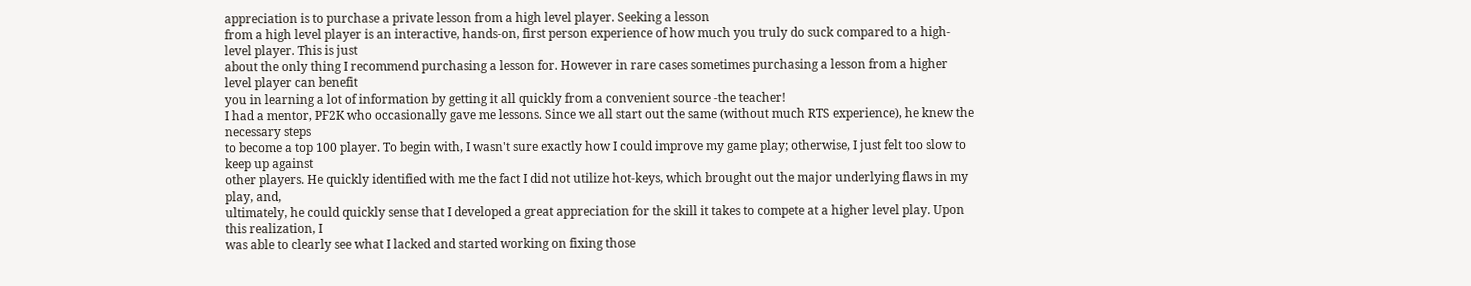appreciation is to purchase a private lesson from a high level player. Seeking a lesson
from a high level player is an interactive, hands-on, first person experience of how much you truly do suck compared to a high-level player. This is just
about the only thing I recommend purchasing a lesson for. However in rare cases sometimes purchasing a lesson from a higher level player can benefit
you in learning a lot of information by getting it all quickly from a convenient source -the teacher!
I had a mentor, PF2K who occasionally gave me lessons. Since we all start out the same (without much RTS experience), he knew the necessary steps
to become a top 100 player. To begin with, I wasn't sure exactly how I could improve my game play; otherwise, I just felt too slow to keep up against
other players. He quickly identified with me the fact I did not utilize hot-keys, which brought out the major underlying flaws in my play, and,
ultimately, he could quickly sense that I developed a great appreciation for the skill it takes to compete at a higher level play. Upon this realization, I
was able to clearly see what I lacked and started working on fixing those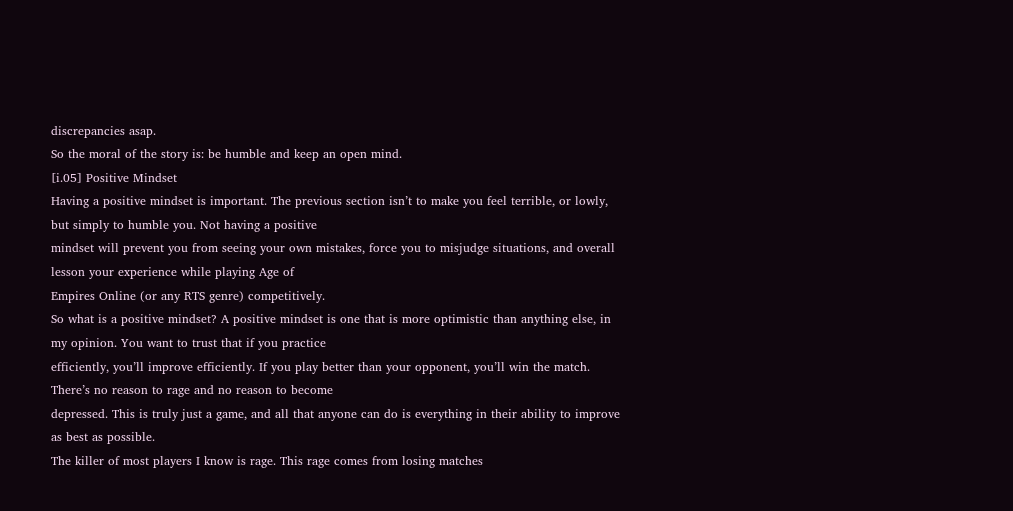discrepancies asap.
So the moral of the story is: be humble and keep an open mind.
[i.05] Positive Mindset
Having a positive mindset is important. The previous section isn’t to make you feel terrible, or lowly, but simply to humble you. Not having a positive
mindset will prevent you from seeing your own mistakes, force you to misjudge situations, and overall lesson your experience while playing Age of
Empires Online (or any RTS genre) competitively.
So what is a positive mindset? A positive mindset is one that is more optimistic than anything else, in my opinion. You want to trust that if you practice
efficiently, you’ll improve efficiently. If you play better than your opponent, you’ll win the match. There’s no reason to rage and no reason to become
depressed. This is truly just a game, and all that anyone can do is everything in their ability to improve as best as possible.
The killer of most players I know is rage. This rage comes from losing matches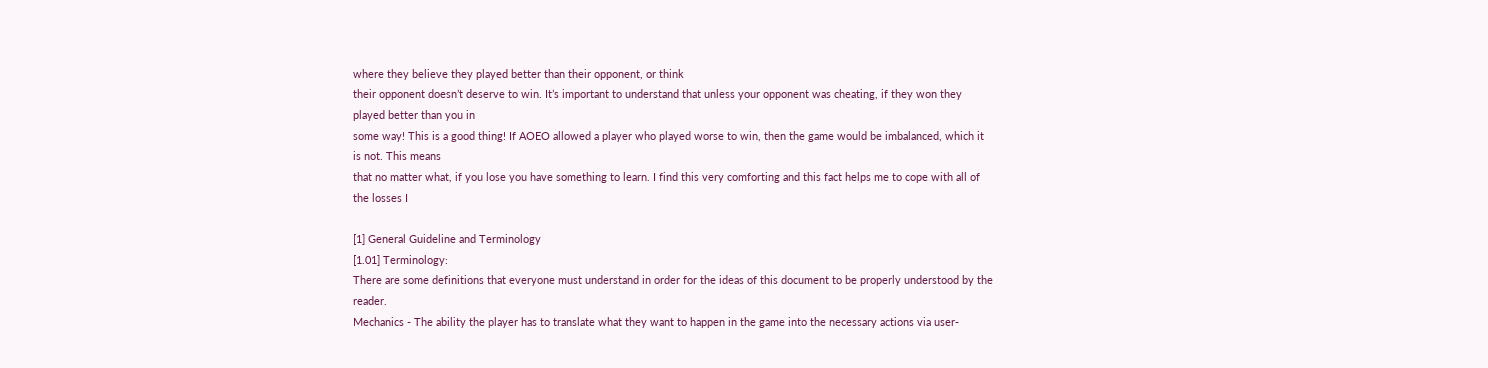where they believe they played better than their opponent, or think
their opponent doesn’t deserve to win. It’s important to understand that unless your opponent was cheating, if they won they played better than you in
some way! This is a good thing! If AOEO allowed a player who played worse to win, then the game would be imbalanced, which it is not. This means
that no matter what, if you lose you have something to learn. I find this very comforting and this fact helps me to cope with all of the losses I

[1] General Guideline and Terminology
[1.01] Terminology:
There are some definitions that everyone must understand in order for the ideas of this document to be properly understood by the reader.
Mechanics - The ability the player has to translate what they want to happen in the game into the necessary actions via user-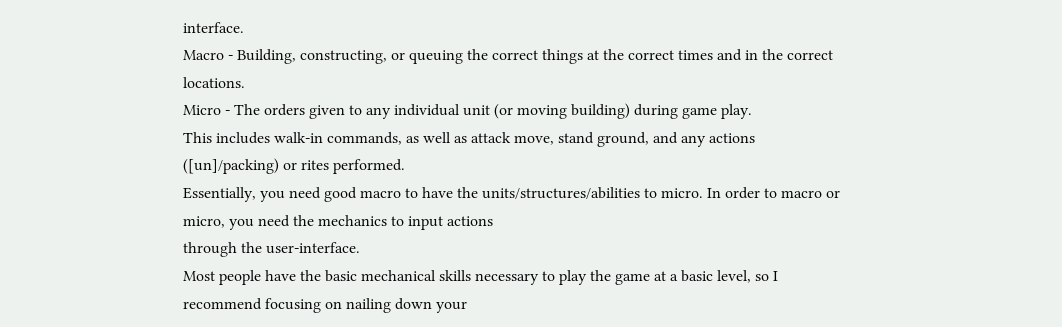interface.
Macro - Building, constructing, or queuing the correct things at the correct times and in the correct locations.
Micro - The orders given to any individual unit (or moving building) during game play.
This includes walk-in commands, as well as attack move, stand ground, and any actions ([un]/packing) or rites performed.
Essentially, you need good macro to have the units/structures/abilities to micro. In order to macro or micro, you need the mechanics to input actions
through the user-interface.
Most people have the basic mechanical skills necessary to play the game at a basic level, so I recommend focusing on nailing down your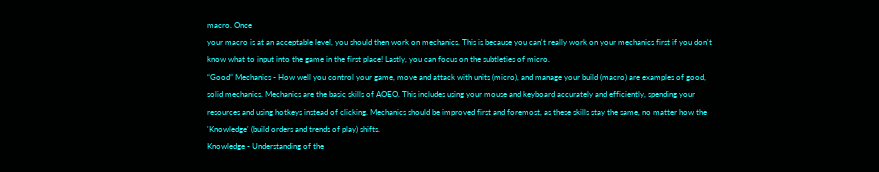macro. Once
your macro is at an acceptable level, you should then work on mechanics. This is because you can't really work on your mechanics first if you don't
know what to input into the game in the first place! Lastly, you can focus on the subtleties of micro.
“Good” Mechanics - How well you control your game, move and attack with units (micro), and manage your build (macro) are examples of good,
solid mechanics. Mechanics are the basic skills of AOEO. This includes using your mouse and keyboard accurately and efficiently, spending your
resources and using hotkeys instead of clicking. Mechanics should be improved first and foremost, as these skills stay the same, no matter how the
'Knowledge' (build orders and trends of play) shifts.
Knowledge - Understanding of the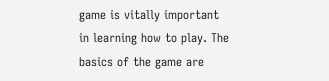game is vitally important in learning how to play. The basics of the game are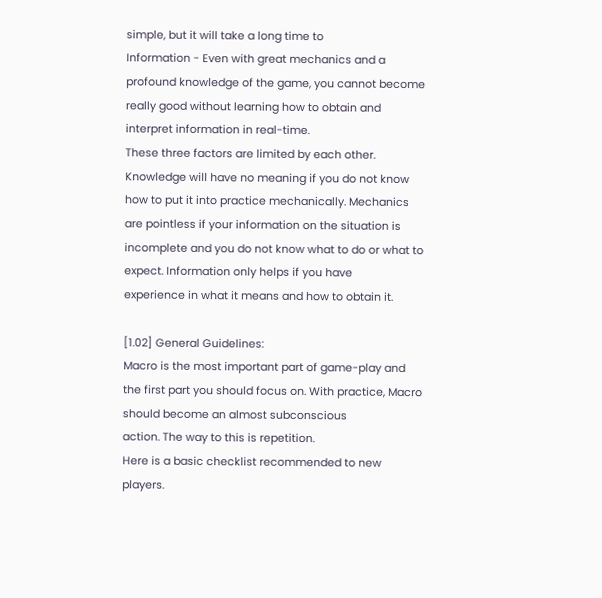simple, but it will take a long time to
Information - Even with great mechanics and a profound knowledge of the game, you cannot become really good without learning how to obtain and
interpret information in real-time.
These three factors are limited by each other. Knowledge will have no meaning if you do not know how to put it into practice mechanically. Mechanics
are pointless if your information on the situation is incomplete and you do not know what to do or what to expect. Information only helps if you have
experience in what it means and how to obtain it.

[1.02] General Guidelines:
Macro is the most important part of game-play and the first part you should focus on. With practice, Macro should become an almost subconscious
action. The way to this is repetition.
Here is a basic checklist recommended to new players.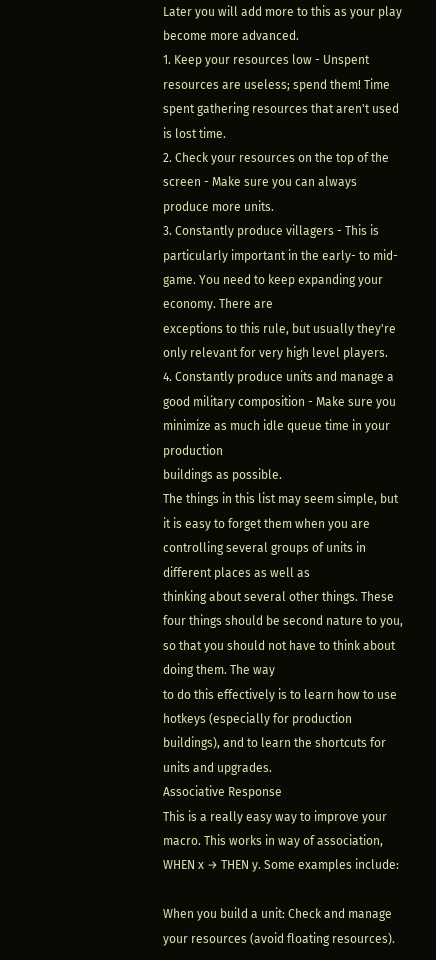Later you will add more to this as your play become more advanced.
1. Keep your resources low - Unspent resources are useless; spend them! Time spent gathering resources that aren't used is lost time.
2. Check your resources on the top of the screen - Make sure you can always produce more units.
3. Constantly produce villagers - This is particularly important in the early- to mid-game. You need to keep expanding your economy. There are
exceptions to this rule, but usually they're only relevant for very high level players.
4. Constantly produce units and manage a good military composition - Make sure you minimize as much idle queue time in your production
buildings as possible.
The things in this list may seem simple, but it is easy to forget them when you are controlling several groups of units in different places as well as
thinking about several other things. These four things should be second nature to you, so that you should not have to think about doing them. The way
to do this effectively is to learn how to use hotkeys (especially for production buildings), and to learn the shortcuts for units and upgrades.
Associative Response
This is a really easy way to improve your macro. This works in way of association, WHEN x → THEN y. Some examples include:

When you build a unit: Check and manage your resources (avoid floating resources).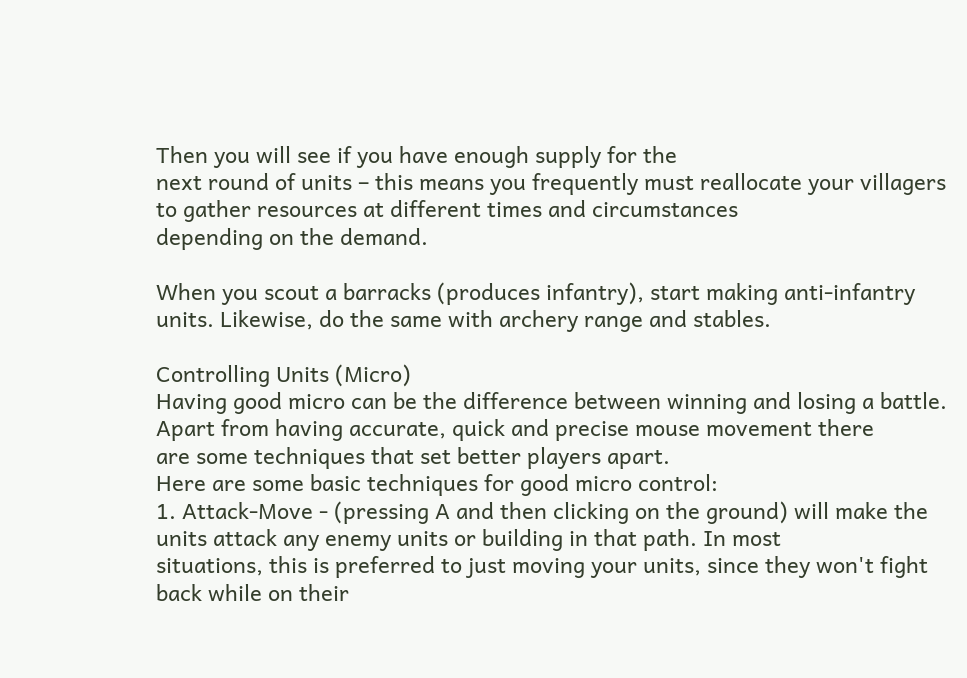Then you will see if you have enough supply for the
next round of units – this means you frequently must reallocate your villagers to gather resources at different times and circumstances
depending on the demand.

When you scout a barracks (produces infantry), start making anti-infantry units. Likewise, do the same with archery range and stables.

Controlling Units (Micro)
Having good micro can be the difference between winning and losing a battle. Apart from having accurate, quick and precise mouse movement there
are some techniques that set better players apart.
Here are some basic techniques for good micro control:
1. Attack-Move - (pressing A and then clicking on the ground) will make the units attack any enemy units or building in that path. In most
situations, this is preferred to just moving your units, since they won't fight back while on their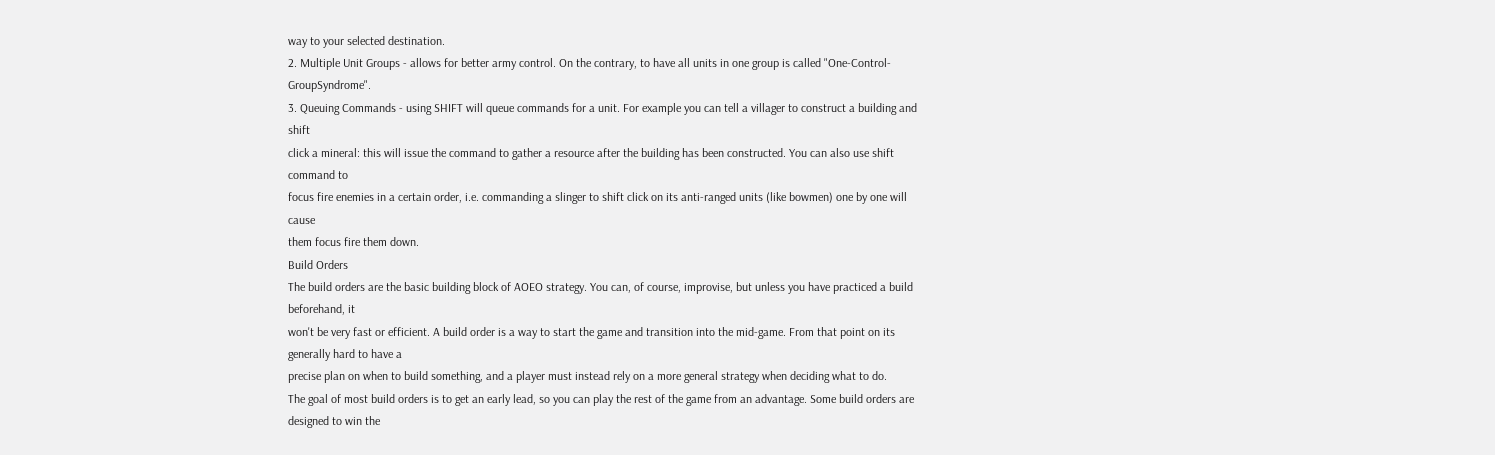way to your selected destination.
2. Multiple Unit Groups - allows for better army control. On the contrary, to have all units in one group is called "One-Control-GroupSyndrome".
3. Queuing Commands - using SHIFT will queue commands for a unit. For example you can tell a villager to construct a building and shift
click a mineral: this will issue the command to gather a resource after the building has been constructed. You can also use shift command to
focus fire enemies in a certain order, i.e. commanding a slinger to shift click on its anti-ranged units (like bowmen) one by one will cause
them focus fire them down.
Build Orders
The build orders are the basic building block of AOEO strategy. You can, of course, improvise, but unless you have practiced a build beforehand, it
won't be very fast or efficient. A build order is a way to start the game and transition into the mid-game. From that point on its generally hard to have a
precise plan on when to build something, and a player must instead rely on a more general strategy when deciding what to do.
The goal of most build orders is to get an early lead, so you can play the rest of the game from an advantage. Some build orders are designed to win the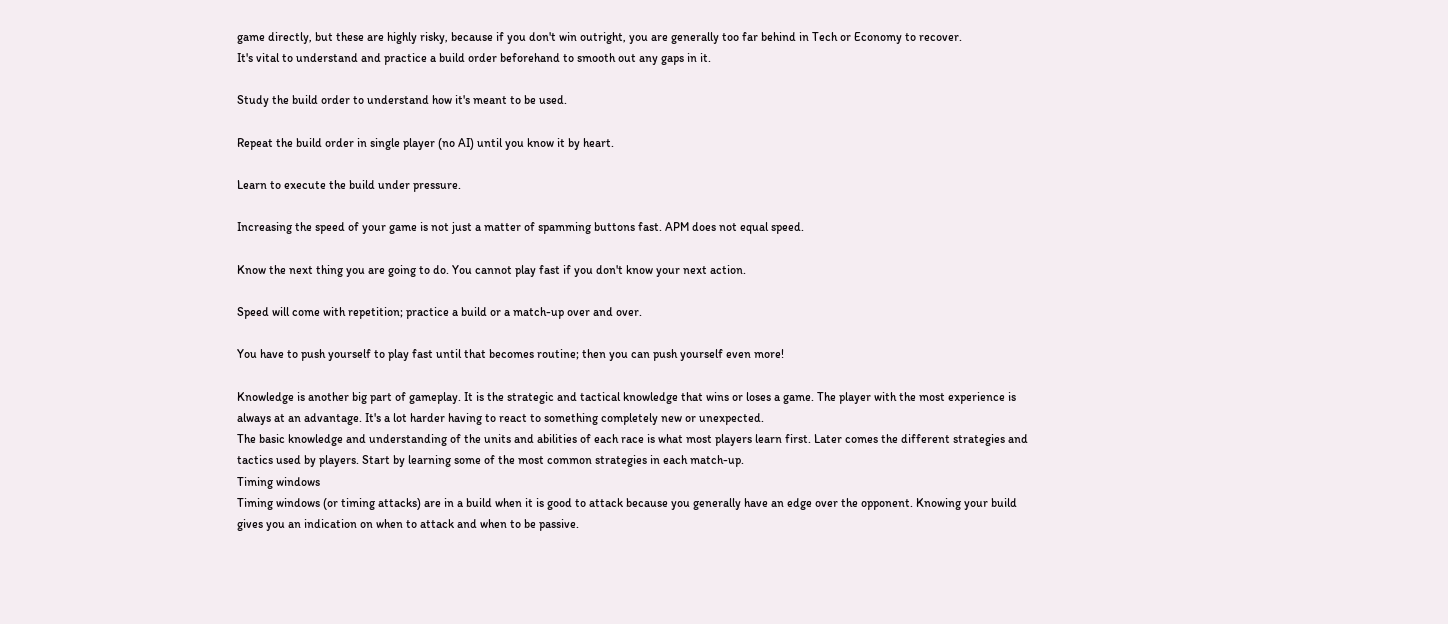game directly, but these are highly risky, because if you don't win outright, you are generally too far behind in Tech or Economy to recover.
It's vital to understand and practice a build order beforehand to smooth out any gaps in it.

Study the build order to understand how it's meant to be used.

Repeat the build order in single player (no AI) until you know it by heart.

Learn to execute the build under pressure.

Increasing the speed of your game is not just a matter of spamming buttons fast. APM does not equal speed.

Know the next thing you are going to do. You cannot play fast if you don't know your next action.

Speed will come with repetition; practice a build or a match-up over and over.

You have to push yourself to play fast until that becomes routine; then you can push yourself even more!

Knowledge is another big part of gameplay. It is the strategic and tactical knowledge that wins or loses a game. The player with the most experience is
always at an advantage. It's a lot harder having to react to something completely new or unexpected.
The basic knowledge and understanding of the units and abilities of each race is what most players learn first. Later comes the different strategies and
tactics used by players. Start by learning some of the most common strategies in each match-up.
Timing windows
Timing windows (or timing attacks) are in a build when it is good to attack because you generally have an edge over the opponent. Knowing your build
gives you an indication on when to attack and when to be passive.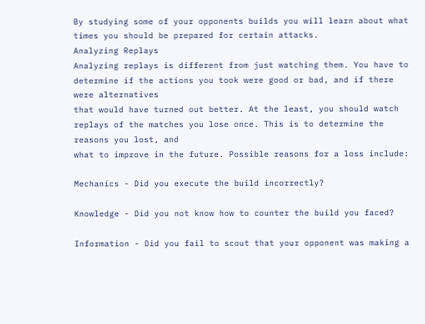By studying some of your opponents builds you will learn about what times you should be prepared for certain attacks.
Analyzing Replays
Analyzing replays is different from just watching them. You have to determine if the actions you took were good or bad, and if there were alternatives
that would have turned out better. At the least, you should watch replays of the matches you lose once. This is to determine the reasons you lost, and
what to improve in the future. Possible reasons for a loss include:

Mechanics - Did you execute the build incorrectly?

Knowledge - Did you not know how to counter the build you faced?

Information - Did you fail to scout that your opponent was making a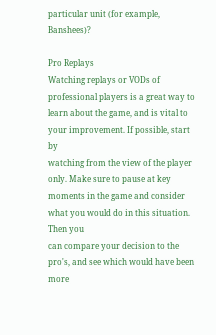particular unit (for example, Banshees)?

Pro Replays
Watching replays or VODs of professional players is a great way to learn about the game, and is vital to your improvement. If possible, start by
watching from the view of the player only. Make sure to pause at key moments in the game and consider what you would do in this situation. Then you
can compare your decision to the pro's, and see which would have been more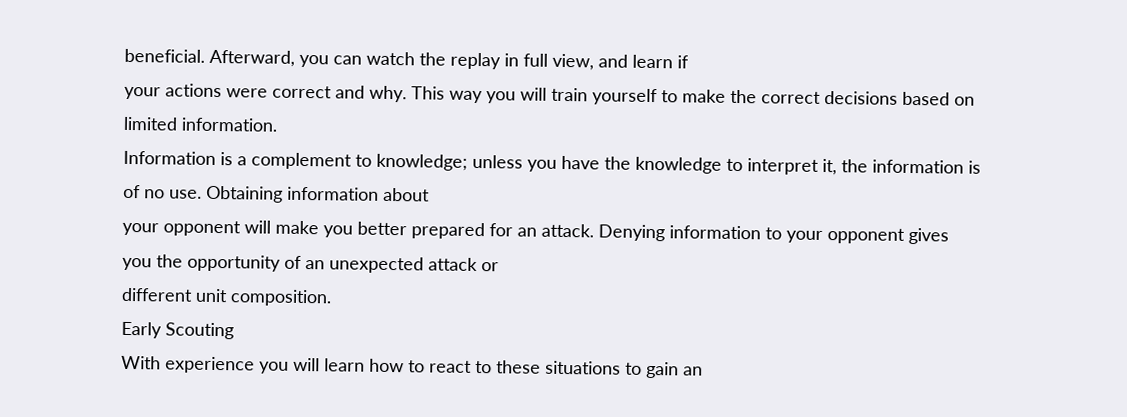beneficial. Afterward, you can watch the replay in full view, and learn if
your actions were correct and why. This way you will train yourself to make the correct decisions based on limited information.
Information is a complement to knowledge; unless you have the knowledge to interpret it, the information is of no use. Obtaining information about
your opponent will make you better prepared for an attack. Denying information to your opponent gives you the opportunity of an unexpected attack or
different unit composition.
Early Scouting
With experience you will learn how to react to these situations to gain an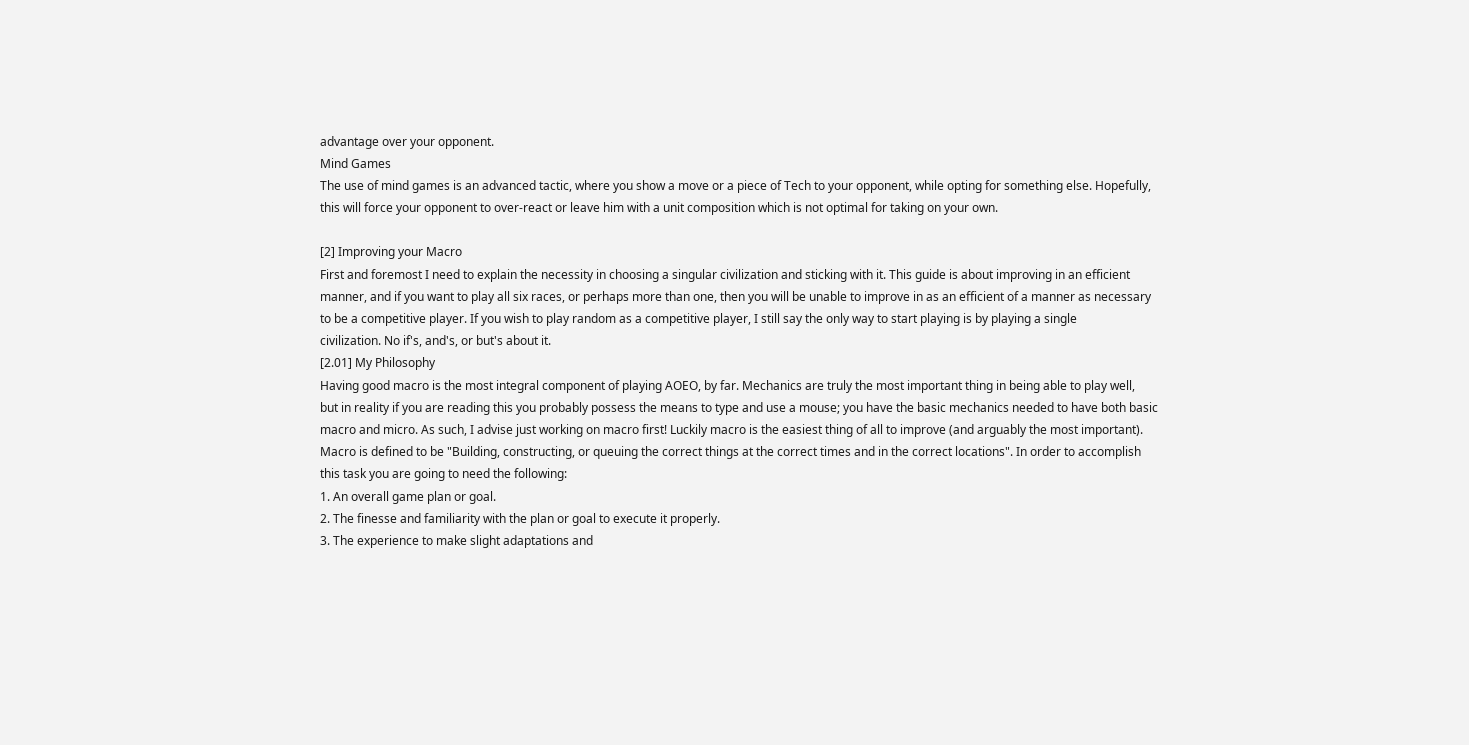advantage over your opponent.
Mind Games
The use of mind games is an advanced tactic, where you show a move or a piece of Tech to your opponent, while opting for something else. Hopefully,
this will force your opponent to over-react or leave him with a unit composition which is not optimal for taking on your own.

[2] Improving your Macro
First and foremost I need to explain the necessity in choosing a singular civilization and sticking with it. This guide is about improving in an efficient
manner, and if you want to play all six races, or perhaps more than one, then you will be unable to improve in as an efficient of a manner as necessary
to be a competitive player. If you wish to play random as a competitive player, I still say the only way to start playing is by playing a single
civilization. No if's, and's, or but's about it.
[2.01] My Philosophy
Having good macro is the most integral component of playing AOEO, by far. Mechanics are truly the most important thing in being able to play well,
but in reality if you are reading this you probably possess the means to type and use a mouse; you have the basic mechanics needed to have both basic
macro and micro. As such, I advise just working on macro first! Luckily macro is the easiest thing of all to improve (and arguably the most important).
Macro is defined to be "Building, constructing, or queuing the correct things at the correct times and in the correct locations". In order to accomplish
this task you are going to need the following:
1. An overall game plan or goal.
2. The finesse and familiarity with the plan or goal to execute it properly.
3. The experience to make slight adaptations and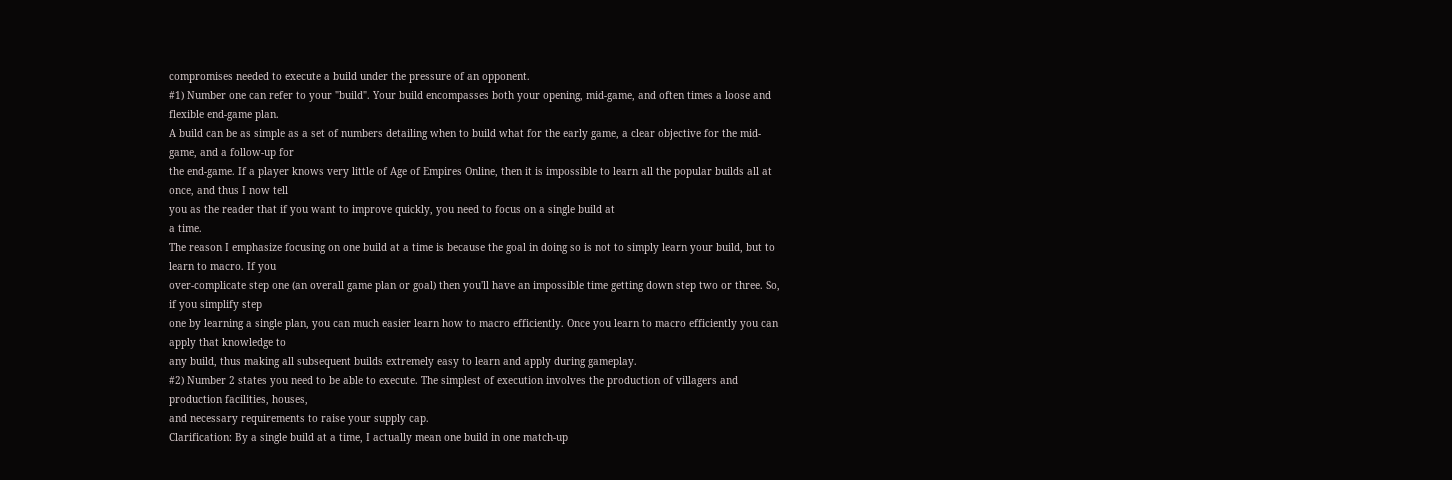compromises needed to execute a build under the pressure of an opponent.
#1) Number one can refer to your "build". Your build encompasses both your opening, mid-game, and often times a loose and flexible end-game plan.
A build can be as simple as a set of numbers detailing when to build what for the early game, a clear objective for the mid-game, and a follow-up for
the end-game. If a player knows very little of Age of Empires Online, then it is impossible to learn all the popular builds all at once, and thus I now tell
you as the reader that if you want to improve quickly, you need to focus on a single build at
a time.
The reason I emphasize focusing on one build at a time is because the goal in doing so is not to simply learn your build, but to learn to macro. If you
over-complicate step one (an overall game plan or goal) then you'll have an impossible time getting down step two or three. So, if you simplify step
one by learning a single plan, you can much easier learn how to macro efficiently. Once you learn to macro efficiently you can apply that knowledge to
any build, thus making all subsequent builds extremely easy to learn and apply during gameplay.
#2) Number 2 states you need to be able to execute. The simplest of execution involves the production of villagers and production facilities, houses,
and necessary requirements to raise your supply cap.
Clarification: By a single build at a time, I actually mean one build in one match-up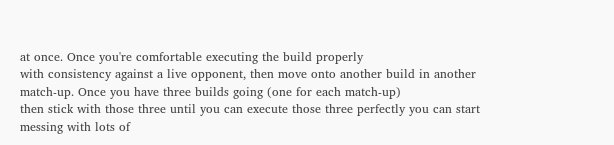at once. Once you're comfortable executing the build properly
with consistency against a live opponent, then move onto another build in another match-up. Once you have three builds going (one for each match-up)
then stick with those three until you can execute those three perfectly you can start messing with lots of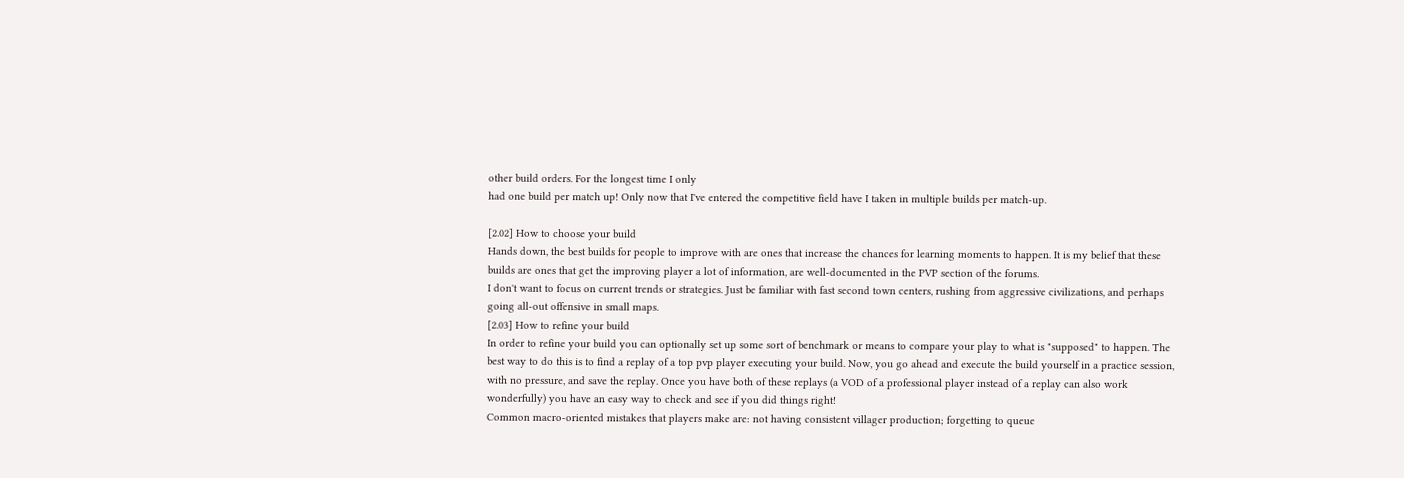other build orders. For the longest time I only
had one build per match up! Only now that I've entered the competitive field have I taken in multiple builds per match-up.

[2.02] How to choose your build
Hands down, the best builds for people to improve with are ones that increase the chances for learning moments to happen. It is my belief that these
builds are ones that get the improving player a lot of information, are well-documented in the PVP section of the forums.
I don't want to focus on current trends or strategies. Just be familiar with fast second town centers, rushing from aggressive civilizations, and perhaps
going all-out offensive in small maps.
[2.03] How to refine your build
In order to refine your build you can optionally set up some sort of benchmark or means to compare your play to what is "supposed" to happen. The
best way to do this is to find a replay of a top pvp player executing your build. Now, you go ahead and execute the build yourself in a practice session,
with no pressure, and save the replay. Once you have both of these replays (a VOD of a professional player instead of a replay can also work
wonderfully) you have an easy way to check and see if you did things right!
Common macro-oriented mistakes that players make are: not having consistent villager production; forgetting to queue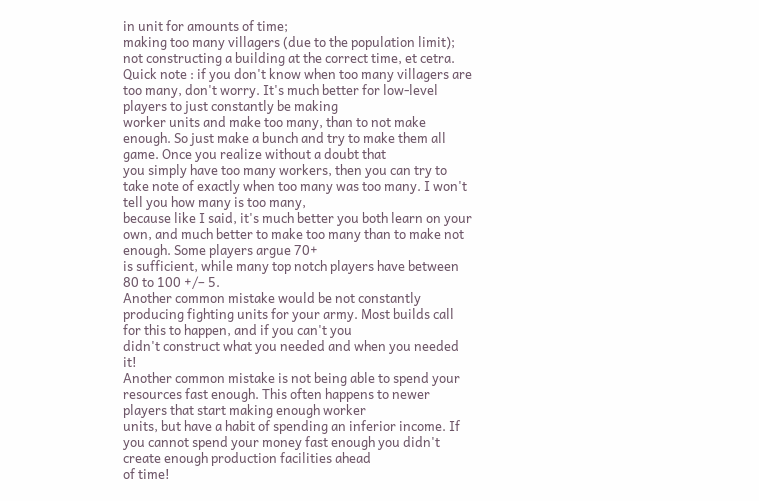in unit for amounts of time;
making too many villagers (due to the population limit); not constructing a building at the correct time, et cetra.
Quick note : if you don't know when too many villagers are too many, don't worry. It's much better for low-level players to just constantly be making
worker units and make too many, than to not make enough. So just make a bunch and try to make them all game. Once you realize without a doubt that
you simply have too many workers, then you can try to take note of exactly when too many was too many. I won't tell you how many is too many,
because like I said, it's much better you both learn on your own, and much better to make too many than to make not enough. Some players argue 70+
is sufficient, while many top notch players have between 80 to 100 +/– 5.
Another common mistake would be not constantly producing fighting units for your army. Most builds call for this to happen, and if you can't you
didn't construct what you needed and when you needed it!
Another common mistake is not being able to spend your resources fast enough. This often happens to newer players that start making enough worker
units, but have a habit of spending an inferior income. If you cannot spend your money fast enough you didn't create enough production facilities ahead
of time!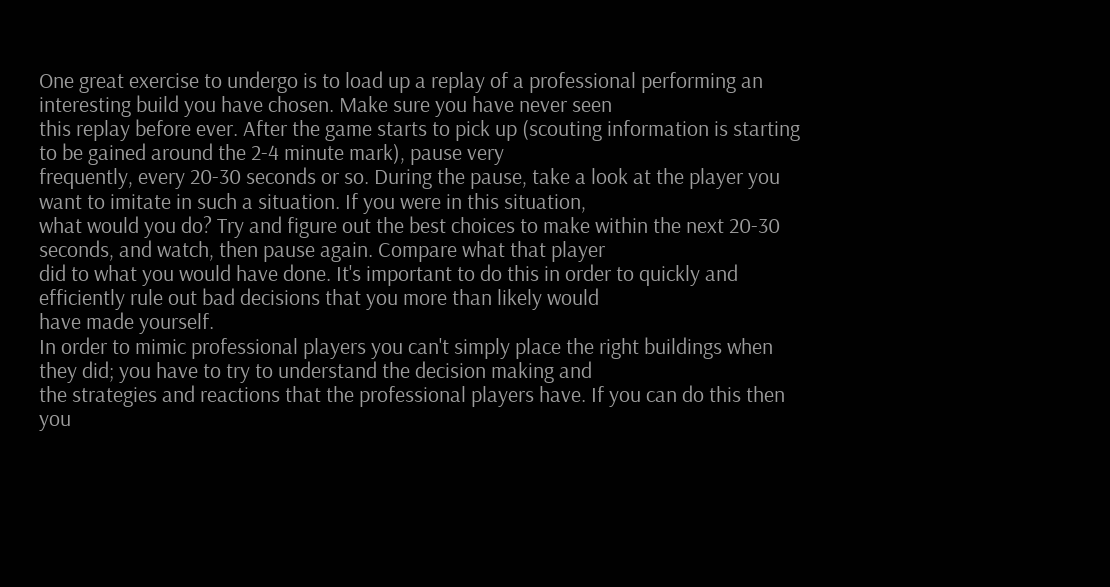One great exercise to undergo is to load up a replay of a professional performing an interesting build you have chosen. Make sure you have never seen
this replay before ever. After the game starts to pick up (scouting information is starting to be gained around the 2-4 minute mark), pause very
frequently, every 20-30 seconds or so. During the pause, take a look at the player you want to imitate in such a situation. If you were in this situation,
what would you do? Try and figure out the best choices to make within the next 20-30 seconds, and watch, then pause again. Compare what that player
did to what you would have done. It's important to do this in order to quickly and efficiently rule out bad decisions that you more than likely would
have made yourself.
In order to mimic professional players you can't simply place the right buildings when they did; you have to try to understand the decision making and
the strategies and reactions that the professional players have. If you can do this then you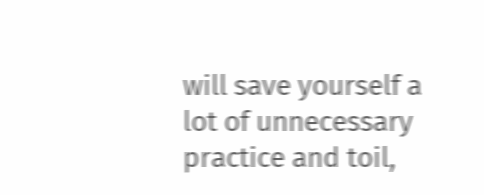will save yourself a lot of unnecessary practice and toil,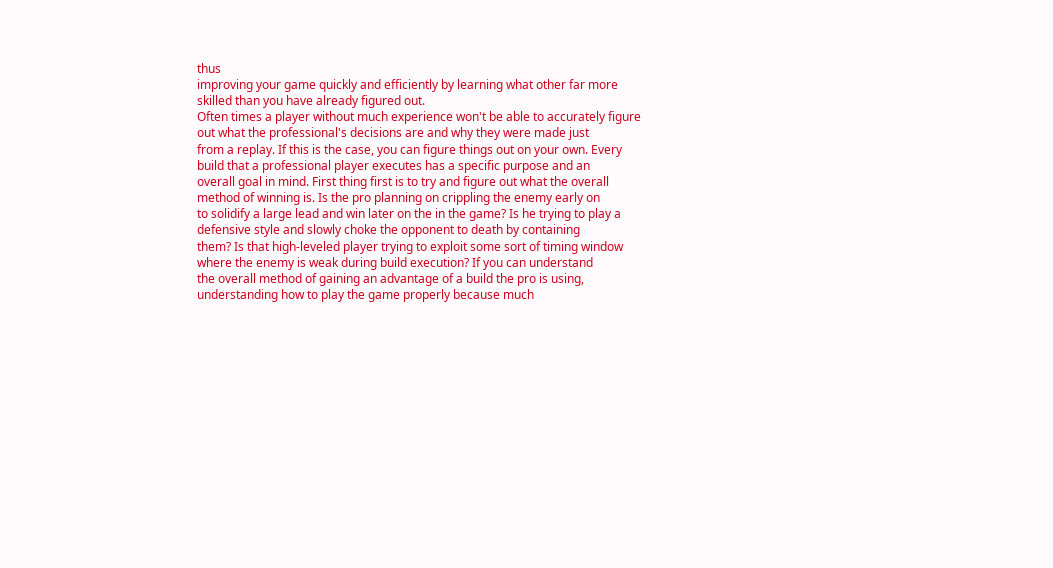thus
improving your game quickly and efficiently by learning what other far more skilled than you have already figured out.
Often times a player without much experience won't be able to accurately figure out what the professional's decisions are and why they were made just
from a replay. If this is the case, you can figure things out on your own. Every build that a professional player executes has a specific purpose and an
overall goal in mind. First thing first is to try and figure out what the overall method of winning is. Is the pro planning on crippling the enemy early on
to solidify a large lead and win later on the in the game? Is he trying to play a defensive style and slowly choke the opponent to death by containing
them? Is that high-leveled player trying to exploit some sort of timing window where the enemy is weak during build execution? If you can understand
the overall method of gaining an advantage of a build the pro is using, understanding how to play the game properly because much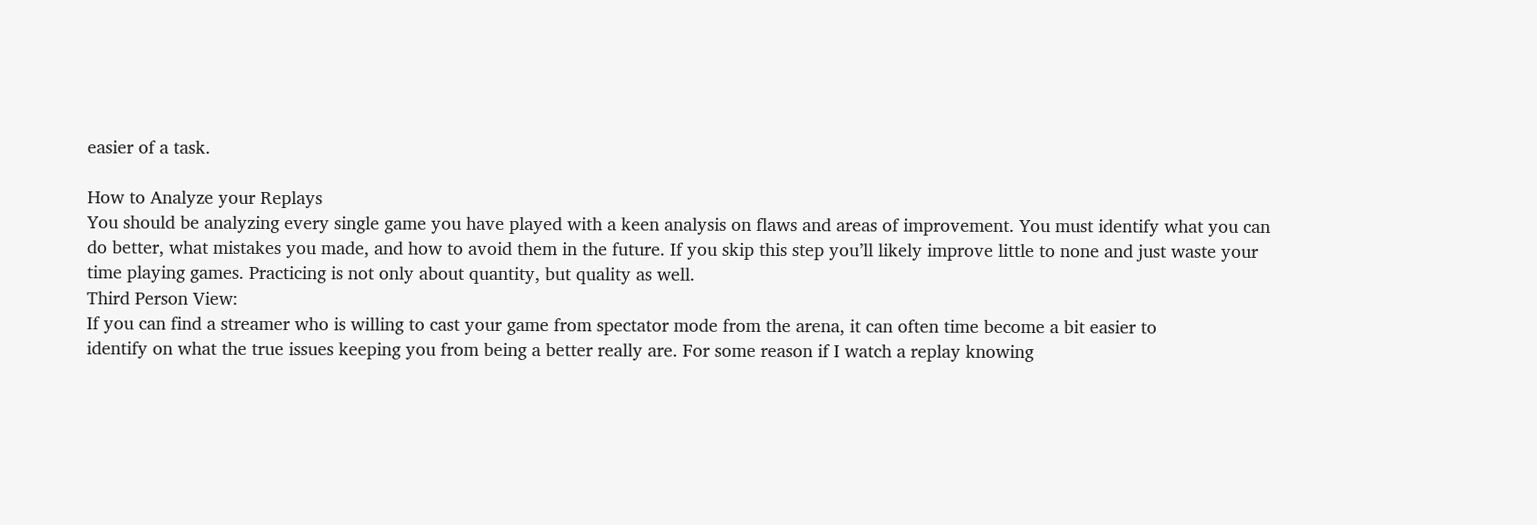easier of a task.

How to Analyze your Replays
You should be analyzing every single game you have played with a keen analysis on flaws and areas of improvement. You must identify what you can
do better, what mistakes you made, and how to avoid them in the future. If you skip this step you’ll likely improve little to none and just waste your
time playing games. Practicing is not only about quantity, but quality as well.
Third Person View:
If you can find a streamer who is willing to cast your game from spectator mode from the arena, it can often time become a bit easier to
identify on what the true issues keeping you from being a better really are. For some reason if I watch a replay knowing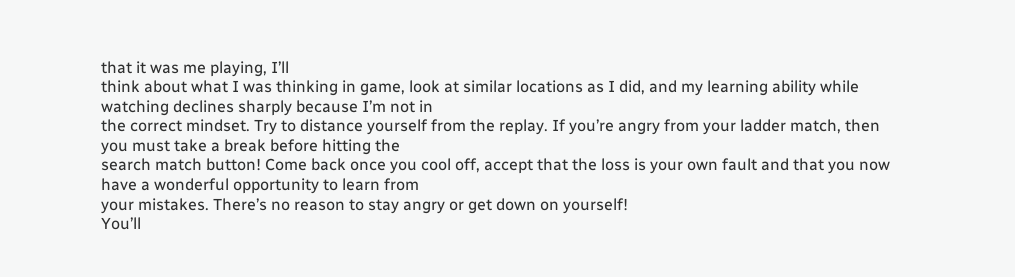that it was me playing, I’ll
think about what I was thinking in game, look at similar locations as I did, and my learning ability while watching declines sharply because I’m not in
the correct mindset. Try to distance yourself from the replay. If you’re angry from your ladder match, then you must take a break before hitting the
search match button! Come back once you cool off, accept that the loss is your own fault and that you now have a wonderful opportunity to learn from
your mistakes. There’s no reason to stay angry or get down on yourself!
You’ll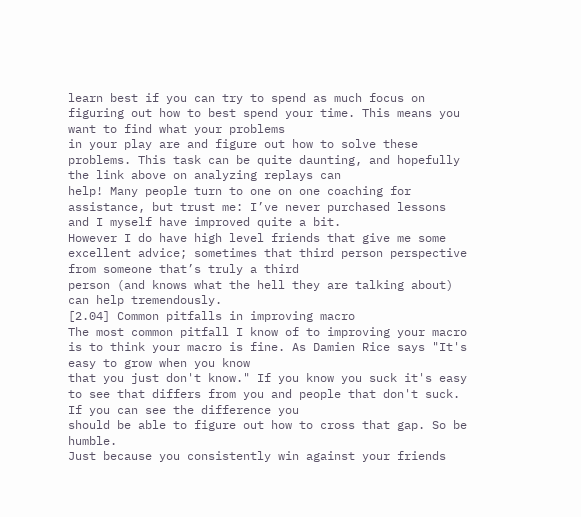learn best if you can try to spend as much focus on figuring out how to best spend your time. This means you want to find what your problems
in your play are and figure out how to solve these problems. This task can be quite daunting, and hopefully the link above on analyzing replays can
help! Many people turn to one on one coaching for assistance, but trust me: I’ve never purchased lessons and I myself have improved quite a bit.
However I do have high level friends that give me some excellent advice; sometimes that third person perspective from someone that’s truly a third
person (and knows what the hell they are talking about) can help tremendously.
[2.04] Common pitfalls in improving macro
The most common pitfall I know of to improving your macro is to think your macro is fine. As Damien Rice says "It's easy to grow when you know
that you just don't know." If you know you suck it's easy to see that differs from you and people that don't suck. If you can see the difference you
should be able to figure out how to cross that gap. So be humble.
Just because you consistently win against your friends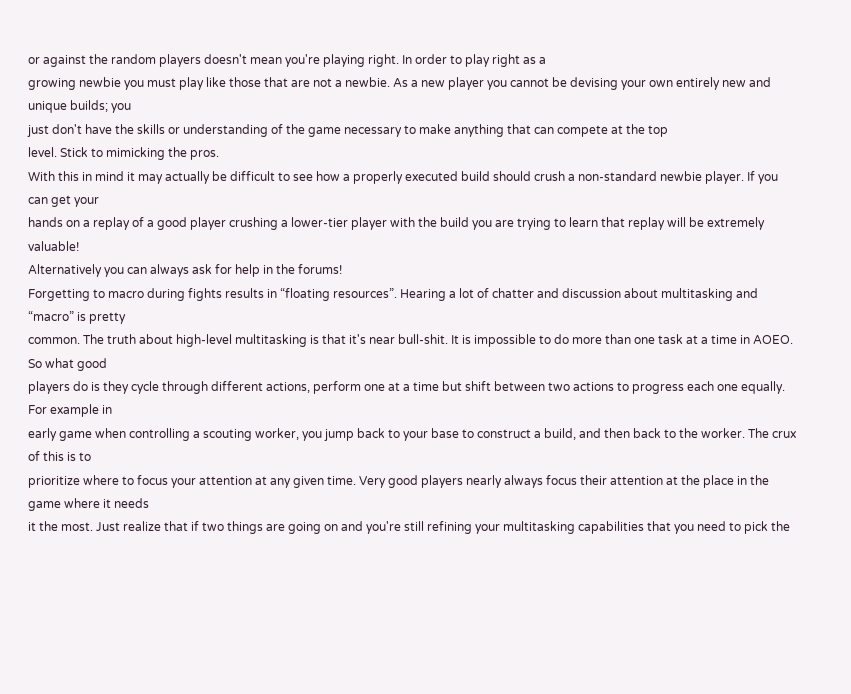or against the random players doesn't mean you're playing right. In order to play right as a
growing newbie you must play like those that are not a newbie. As a new player you cannot be devising your own entirely new and unique builds; you
just don't have the skills or understanding of the game necessary to make anything that can compete at the top
level. Stick to mimicking the pros.
With this in mind it may actually be difficult to see how a properly executed build should crush a non-standard newbie player. If you can get your
hands on a replay of a good player crushing a lower-tier player with the build you are trying to learn that replay will be extremely valuable!
Alternatively you can always ask for help in the forums!
Forgetting to macro during fights results in “floating resources”. Hearing a lot of chatter and discussion about multitasking and “macro” is pretty
common. The truth about high-level multitasking is that it's near bull-shit. It is impossible to do more than one task at a time in AOEO. So what good
players do is they cycle through different actions, perform one at a time but shift between two actions to progress each one equally. For example in
early game when controlling a scouting worker, you jump back to your base to construct a build, and then back to the worker. The crux of this is to
prioritize where to focus your attention at any given time. Very good players nearly always focus their attention at the place in the game where it needs
it the most. Just realize that if two things are going on and you're still refining your multitasking capabilities that you need to pick the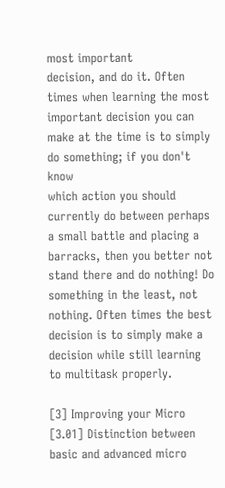most important
decision, and do it. Often times when learning the most important decision you can make at the time is to simply do something; if you don't know
which action you should currently do between perhaps a small battle and placing a barracks, then you better not stand there and do nothing! Do
something in the least, not nothing. Often times the best decision is to simply make a decision while still learning to multitask properly.

[3] Improving your Micro
[3.01] Distinction between basic and advanced micro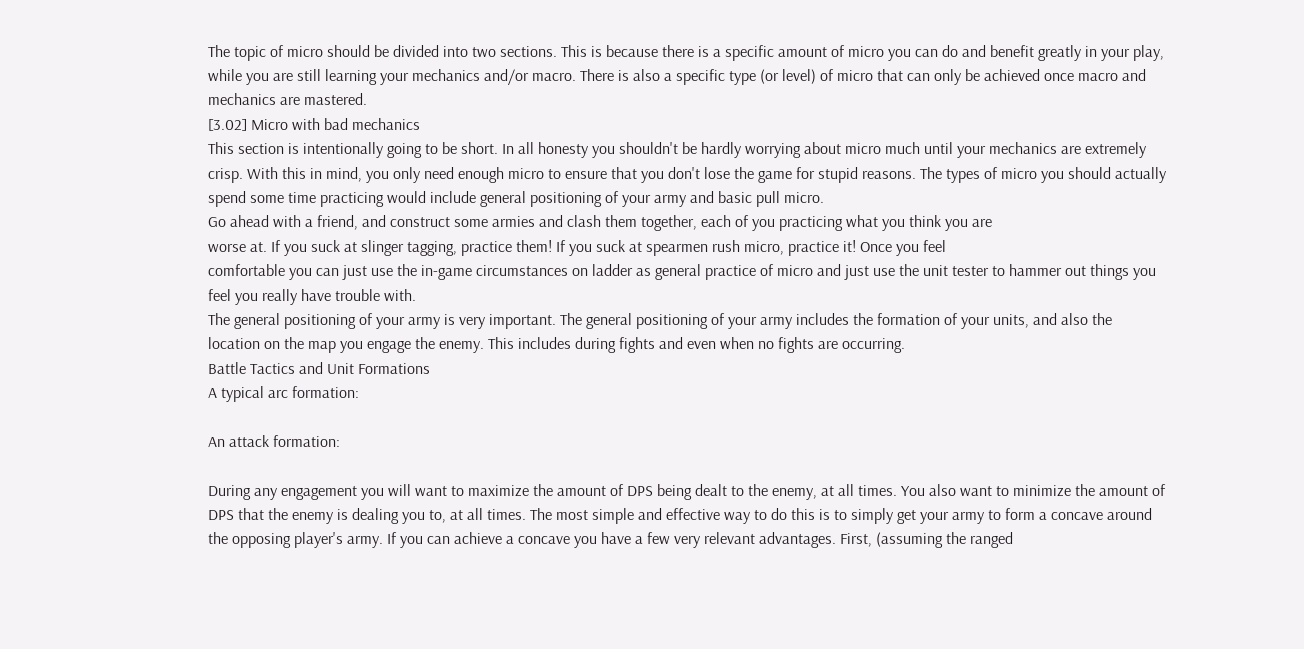The topic of micro should be divided into two sections. This is because there is a specific amount of micro you can do and benefit greatly in your play,
while you are still learning your mechanics and/or macro. There is also a specific type (or level) of micro that can only be achieved once macro and
mechanics are mastered.
[3.02] Micro with bad mechanics
This section is intentionally going to be short. In all honesty you shouldn't be hardly worrying about micro much until your mechanics are extremely
crisp. With this in mind, you only need enough micro to ensure that you don't lose the game for stupid reasons. The types of micro you should actually
spend some time practicing would include general positioning of your army and basic pull micro.
Go ahead with a friend, and construct some armies and clash them together, each of you practicing what you think you are
worse at. If you suck at slinger tagging, practice them! If you suck at spearmen rush micro, practice it! Once you feel
comfortable you can just use the in-game circumstances on ladder as general practice of micro and just use the unit tester to hammer out things you
feel you really have trouble with.
The general positioning of your army is very important. The general positioning of your army includes the formation of your units, and also the
location on the map you engage the enemy. This includes during fights and even when no fights are occurring.
Battle Tactics and Unit Formations
A typical arc formation:

An attack formation:

During any engagement you will want to maximize the amount of DPS being dealt to the enemy, at all times. You also want to minimize the amount of
DPS that the enemy is dealing you to, at all times. The most simple and effective way to do this is to simply get your army to form a concave around
the opposing player's army. If you can achieve a concave you have a few very relevant advantages. First, (assuming the ranged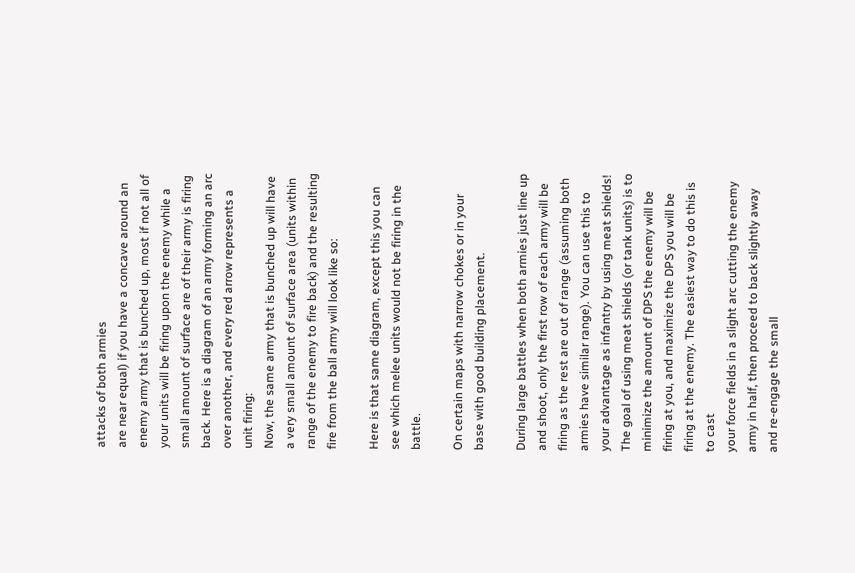attacks of both armies
are near equal) if you have a concave around an enemy army that is bunched up, most if not all of your units will be firing upon the enemy while a
small amount of surface are of their army is firing back. Here is a diagram of an army forming an arc over another, and every red arrow represents a
unit firing:
Now, the same army that is bunched up will have a very small amount of surface area (units within range of the enemy to fire back) and the resulting
fire from the ball army will look like so:

Here is that same diagram, except this you can see which melee units would not be firing in the battle.

On certain maps with narrow chokes or in your base with good building placement.

During large battles when both armies just line up and shoot, only the first row of each army will be firing as the rest are out of range (assuming both
armies have similar range). You can use this to your advantage as infantry by using meat shields! The goal of using meat shields (or tank units) is to
minimize the amount of DPS the enemy will be firing at you, and maximize the DPS you will be firing at the enemy. The easiest way to do this is to cast
your force fields in a slight arc cutting the enemy army in half, then proceed to back slightly away and re-engage the small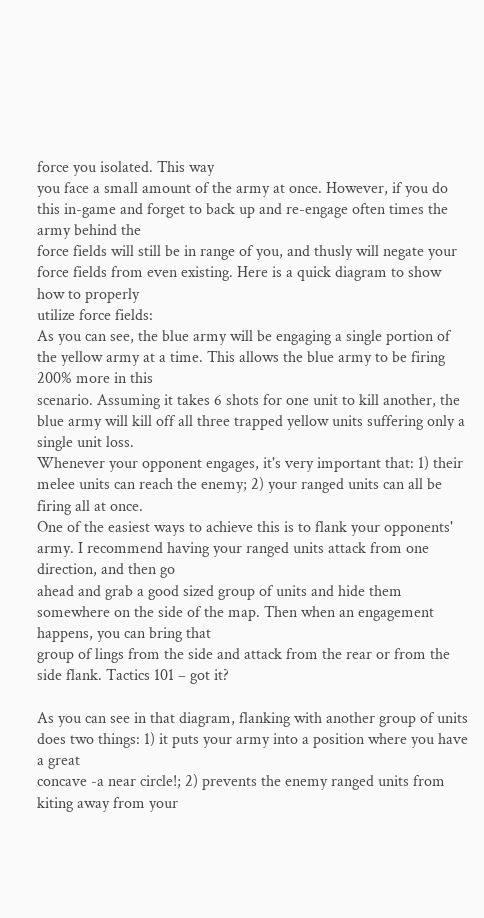force you isolated. This way
you face a small amount of the army at once. However, if you do this in-game and forget to back up and re-engage often times the army behind the
force fields will still be in range of you, and thusly will negate your force fields from even existing. Here is a quick diagram to show how to properly
utilize force fields:
As you can see, the blue army will be engaging a single portion of the yellow army at a time. This allows the blue army to be firing 200% more in this
scenario. Assuming it takes 6 shots for one unit to kill another, the blue army will kill off all three trapped yellow units suffering only a single unit loss.
Whenever your opponent engages, it's very important that: 1) their melee units can reach the enemy; 2) your ranged units can all be firing all at once.
One of the easiest ways to achieve this is to flank your opponents' army. I recommend having your ranged units attack from one direction, and then go
ahead and grab a good sized group of units and hide them somewhere on the side of the map. Then when an engagement happens, you can bring that
group of lings from the side and attack from the rear or from the side flank. Tactics 101 – got it?

As you can see in that diagram, flanking with another group of units does two things: 1) it puts your army into a position where you have a great
concave -a near circle!; 2) prevents the enemy ranged units from kiting away from your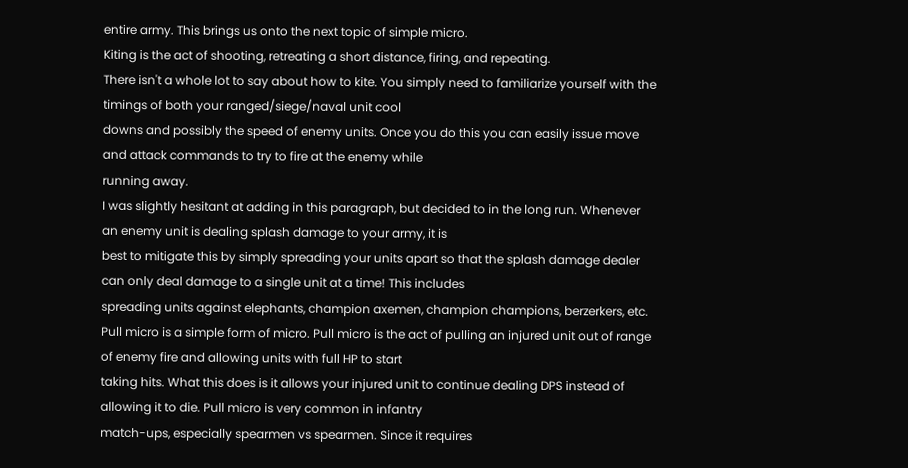entire army. This brings us onto the next topic of simple micro.
Kiting is the act of shooting, retreating a short distance, firing, and repeating.
There isn't a whole lot to say about how to kite. You simply need to familiarize yourself with the timings of both your ranged/siege/naval unit cool
downs and possibly the speed of enemy units. Once you do this you can easily issue move and attack commands to try to fire at the enemy while
running away.
I was slightly hesitant at adding in this paragraph, but decided to in the long run. Whenever an enemy unit is dealing splash damage to your army, it is
best to mitigate this by simply spreading your units apart so that the splash damage dealer can only deal damage to a single unit at a time! This includes
spreading units against elephants, champion axemen, champion champions, berzerkers, etc.
Pull micro is a simple form of micro. Pull micro is the act of pulling an injured unit out of range of enemy fire and allowing units with full HP to start
taking hits. What this does is it allows your injured unit to continue dealing DPS instead of allowing it to die. Pull micro is very common in infantry
match-ups, especially spearmen vs spearmen. Since it requires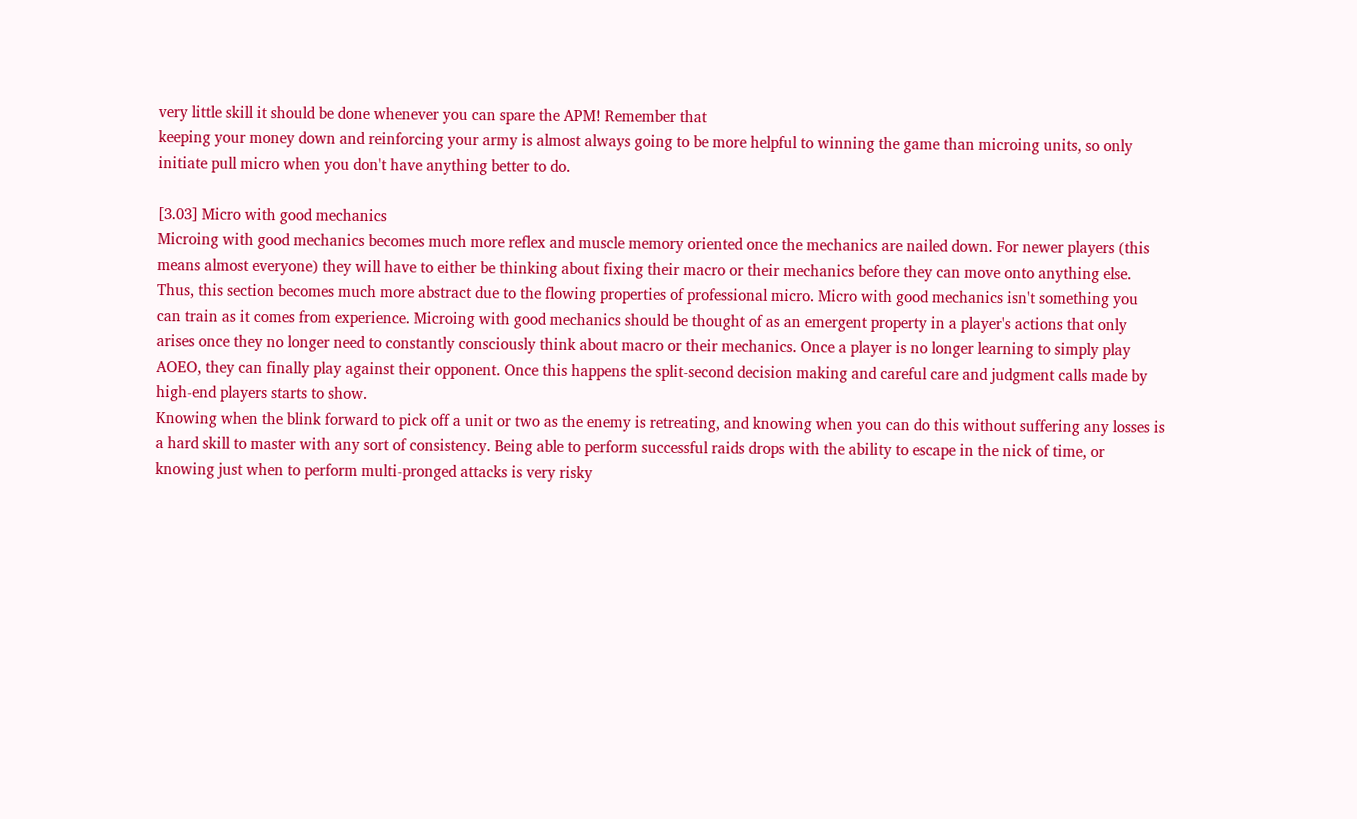very little skill it should be done whenever you can spare the APM! Remember that
keeping your money down and reinforcing your army is almost always going to be more helpful to winning the game than microing units, so only
initiate pull micro when you don't have anything better to do.

[3.03] Micro with good mechanics
Microing with good mechanics becomes much more reflex and muscle memory oriented once the mechanics are nailed down. For newer players (this
means almost everyone) they will have to either be thinking about fixing their macro or their mechanics before they can move onto anything else.
Thus, this section becomes much more abstract due to the flowing properties of professional micro. Micro with good mechanics isn't something you
can train as it comes from experience. Microing with good mechanics should be thought of as an emergent property in a player's actions that only
arises once they no longer need to constantly consciously think about macro or their mechanics. Once a player is no longer learning to simply play
AOEO, they can finally play against their opponent. Once this happens the split-second decision making and careful care and judgment calls made by
high-end players starts to show.
Knowing when the blink forward to pick off a unit or two as the enemy is retreating, and knowing when you can do this without suffering any losses is
a hard skill to master with any sort of consistency. Being able to perform successful raids drops with the ability to escape in the nick of time, or
knowing just when to perform multi-pronged attacks is very risky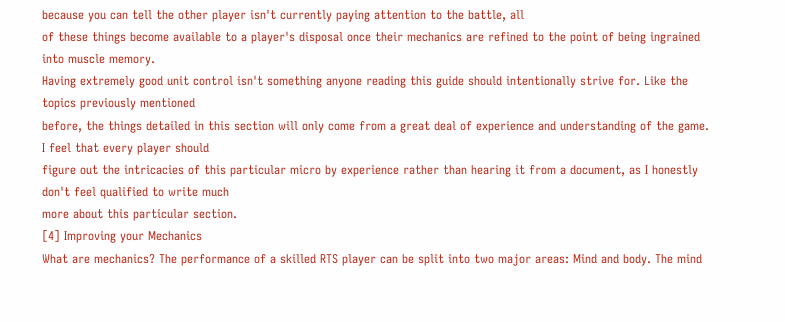because you can tell the other player isn't currently paying attention to the battle, all
of these things become available to a player's disposal once their mechanics are refined to the point of being ingrained into muscle memory.
Having extremely good unit control isn't something anyone reading this guide should intentionally strive for. Like the topics previously mentioned
before, the things detailed in this section will only come from a great deal of experience and understanding of the game. I feel that every player should
figure out the intricacies of this particular micro by experience rather than hearing it from a document, as I honestly don't feel qualified to write much
more about this particular section.
[4] Improving your Mechanics
What are mechanics? The performance of a skilled RTS player can be split into two major areas: Mind and body. The mind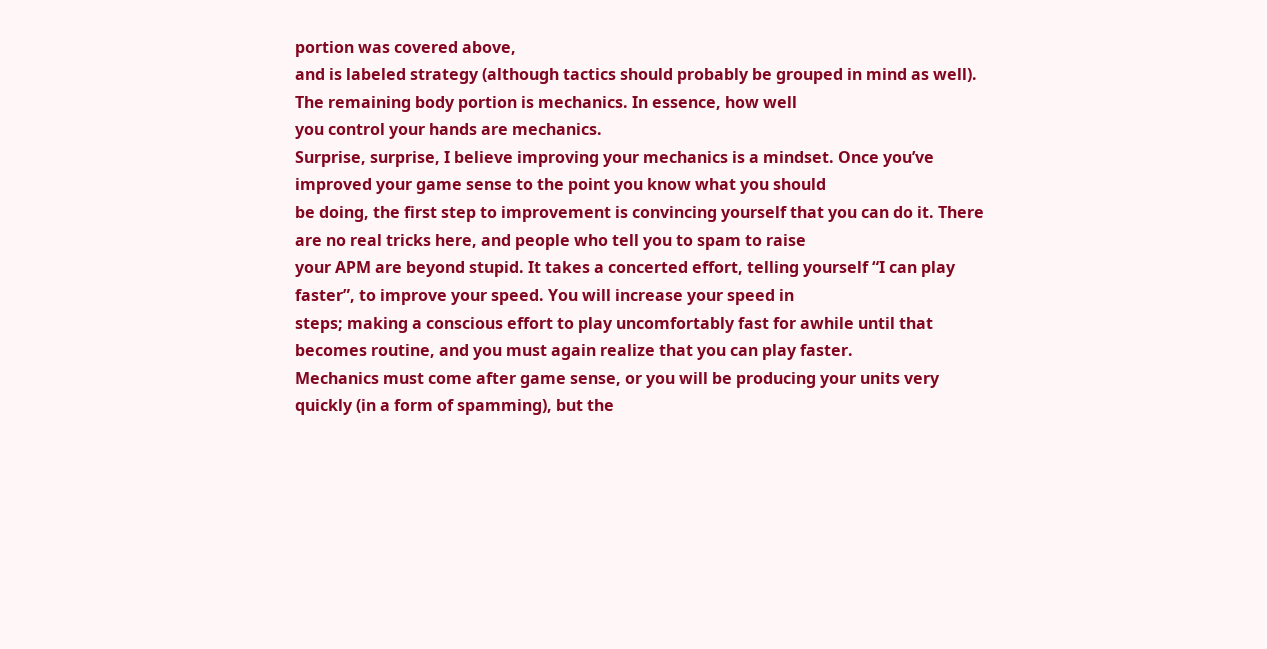portion was covered above,
and is labeled strategy (although tactics should probably be grouped in mind as well). The remaining body portion is mechanics. In essence, how well
you control your hands are mechanics.
Surprise, surprise, I believe improving your mechanics is a mindset. Once you’ve improved your game sense to the point you know what you should
be doing, the first step to improvement is convincing yourself that you can do it. There are no real tricks here, and people who tell you to spam to raise
your APM are beyond stupid. It takes a concerted effort, telling yourself “I can play faster”, to improve your speed. You will increase your speed in
steps; making a conscious effort to play uncomfortably fast for awhile until that becomes routine, and you must again realize that you can play faster.
Mechanics must come after game sense, or you will be producing your units very quickly (in a form of spamming), but the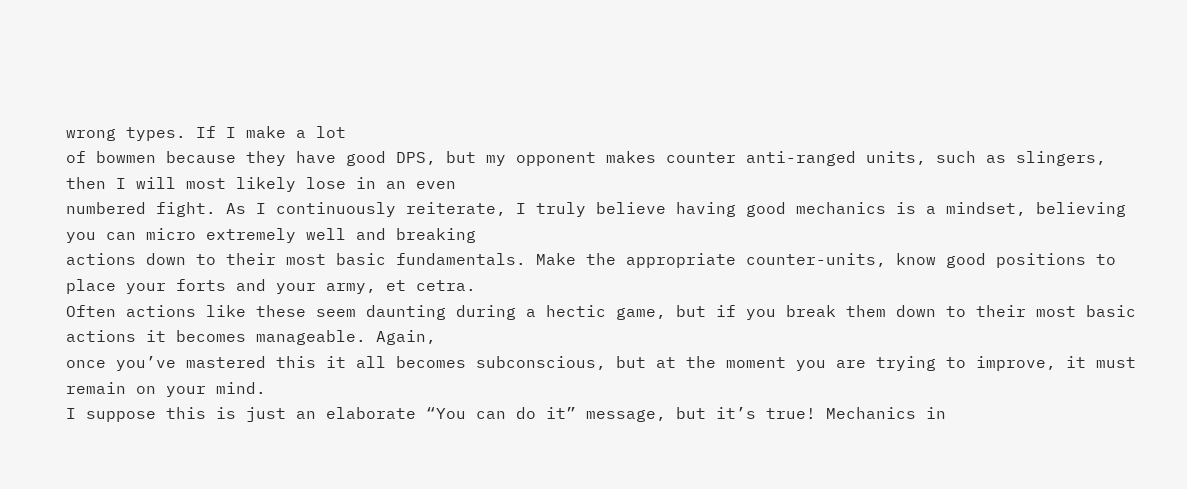wrong types. If I make a lot
of bowmen because they have good DPS, but my opponent makes counter anti-ranged units, such as slingers, then I will most likely lose in an even
numbered fight. As I continuously reiterate, I truly believe having good mechanics is a mindset, believing you can micro extremely well and breaking
actions down to their most basic fundamentals. Make the appropriate counter-units, know good positions to place your forts and your army, et cetra.
Often actions like these seem daunting during a hectic game, but if you break them down to their most basic actions it becomes manageable. Again,
once you’ve mastered this it all becomes subconscious, but at the moment you are trying to improve, it must remain on your mind.
I suppose this is just an elaborate “You can do it” message, but it’s true! Mechanics in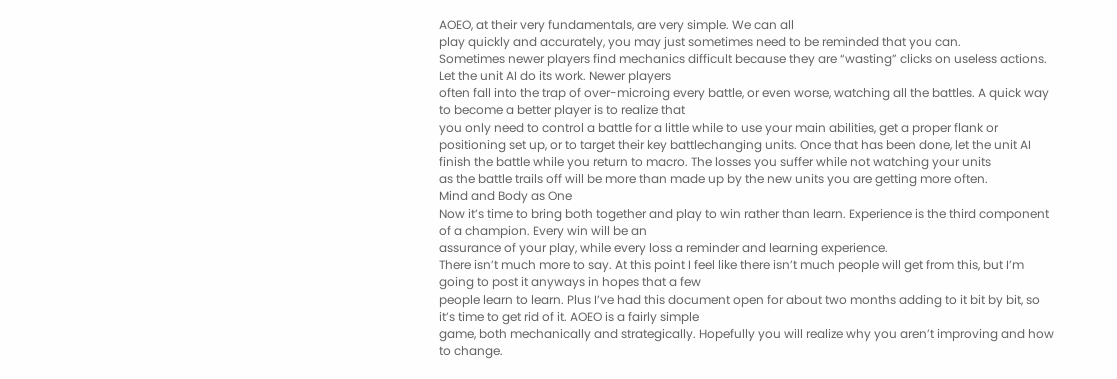AOEO, at their very fundamentals, are very simple. We can all
play quickly and accurately, you may just sometimes need to be reminded that you can.
Sometimes newer players find mechanics difficult because they are “wasting” clicks on useless actions. Let the unit AI do its work. Newer players
often fall into the trap of over-microing every battle, or even worse, watching all the battles. A quick way to become a better player is to realize that
you only need to control a battle for a little while to use your main abilities, get a proper flank or positioning set up, or to target their key battlechanging units. Once that has been done, let the unit AI finish the battle while you return to macro. The losses you suffer while not watching your units
as the battle trails off will be more than made up by the new units you are getting more often.
Mind and Body as One
Now it’s time to bring both together and play to win rather than learn. Experience is the third component of a champion. Every win will be an
assurance of your play, while every loss a reminder and learning experience.
There isn’t much more to say. At this point I feel like there isn’t much people will get from this, but I’m going to post it anyways in hopes that a few
people learn to learn. Plus I’ve had this document open for about two months adding to it bit by bit, so it’s time to get rid of it. AOEO is a fairly simple
game, both mechanically and strategically. Hopefully you will realize why you aren’t improving and how to change.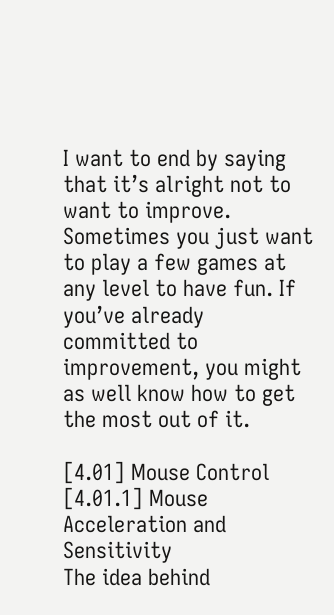I want to end by saying that it’s alright not to want to improve. Sometimes you just want to play a few games at any level to have fun. If you’ve already
committed to improvement, you might as well know how to get the most out of it.

[4.01] Mouse Control
[4.01.1] Mouse Acceleration and Sensitivity
The idea behind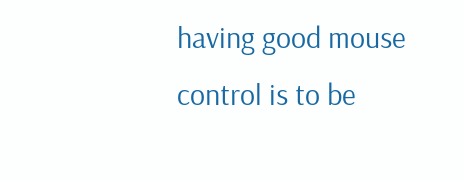having good mouse control is to be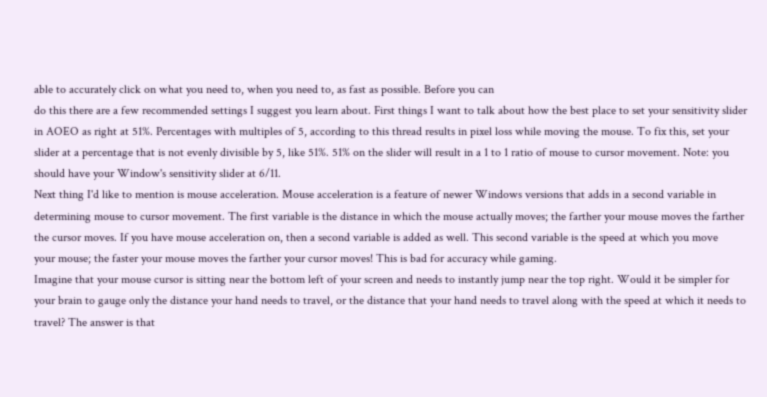able to accurately click on what you need to, when you need to, as fast as possible. Before you can
do this there are a few recommended settings I suggest you learn about. First things I want to talk about how the best place to set your sensitivity slider
in AOEO as right at 51%. Percentages with multiples of 5, according to this thread results in pixel loss while moving the mouse. To fix this, set your
slider at a percentage that is not evenly divisible by 5, like 51%. 51% on the slider will result in a 1 to 1 ratio of mouse to cursor movement. Note: you
should have your Window's sensitivity slider at 6/11.
Next thing I'd like to mention is mouse acceleration. Mouse acceleration is a feature of newer Windows versions that adds in a second variable in
determining mouse to cursor movement. The first variable is the distance in which the mouse actually moves; the farther your mouse moves the farther
the cursor moves. If you have mouse acceleration on, then a second variable is added as well. This second variable is the speed at which you move
your mouse; the faster your mouse moves the farther your cursor moves! This is bad for accuracy while gaming.
Imagine that your mouse cursor is sitting near the bottom left of your screen and needs to instantly jump near the top right. Would it be simpler for
your brain to gauge only the distance your hand needs to travel, or the distance that your hand needs to travel along with the speed at which it needs to
travel? The answer is that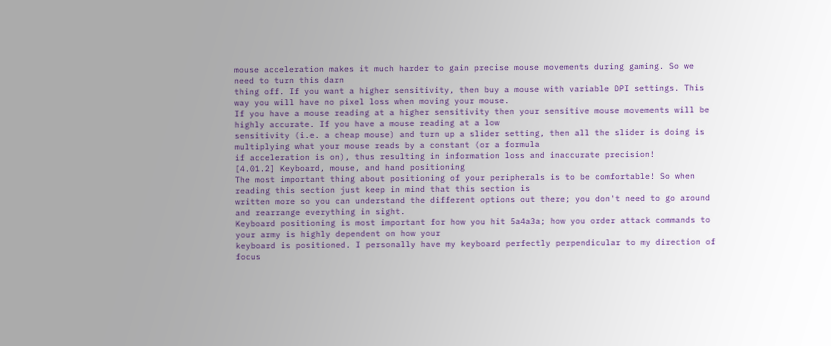mouse acceleration makes it much harder to gain precise mouse movements during gaming. So we need to turn this darn
thing off. If you want a higher sensitivity, then buy a mouse with variable DPI settings. This way you will have no pixel loss when moving your mouse.
If you have a mouse reading at a higher sensitivity then your sensitive mouse movements will be highly accurate. If you have a mouse reading at a low
sensitivity (i.e. a cheap mouse) and turn up a slider setting, then all the slider is doing is multiplying what your mouse reads by a constant (or a formula
if acceleration is on), thus resulting in information loss and inaccurate precision!
[4.01.2] Keyboard, mouse, and hand positioning
The most important thing about positioning of your peripherals is to be comfortable! So when reading this section just keep in mind that this section is
written more so you can understand the different options out there; you don't need to go around and rearrange everything in sight.
Keyboard positioning is most important for how you hit 5a4a3a; how you order attack commands to your army is highly dependent on how your
keyboard is positioned. I personally have my keyboard perfectly perpendicular to my direction of focus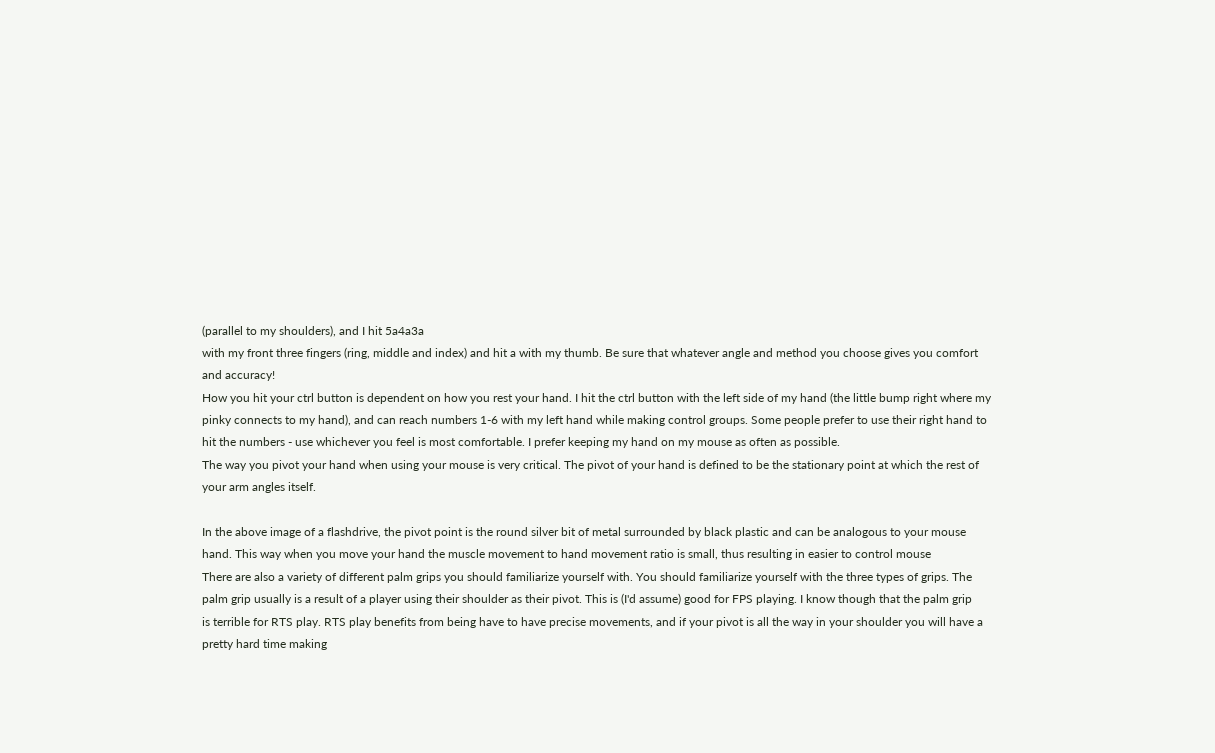(parallel to my shoulders), and I hit 5a4a3a
with my front three fingers (ring, middle and index) and hit a with my thumb. Be sure that whatever angle and method you choose gives you comfort
and accuracy!
How you hit your ctrl button is dependent on how you rest your hand. I hit the ctrl button with the left side of my hand (the little bump right where my
pinky connects to my hand), and can reach numbers 1-6 with my left hand while making control groups. Some people prefer to use their right hand to
hit the numbers - use whichever you feel is most comfortable. I prefer keeping my hand on my mouse as often as possible.
The way you pivot your hand when using your mouse is very critical. The pivot of your hand is defined to be the stationary point at which the rest of
your arm angles itself.

In the above image of a flashdrive, the pivot point is the round silver bit of metal surrounded by black plastic and can be analogous to your mouse
hand. This way when you move your hand the muscle movement to hand movement ratio is small, thus resulting in easier to control mouse
There are also a variety of different palm grips you should familiarize yourself with. You should familiarize yourself with the three types of grips. The
palm grip usually is a result of a player using their shoulder as their pivot. This is (I'd assume) good for FPS playing. I know though that the palm grip
is terrible for RTS play. RTS play benefits from being have to have precise movements, and if your pivot is all the way in your shoulder you will have a
pretty hard time making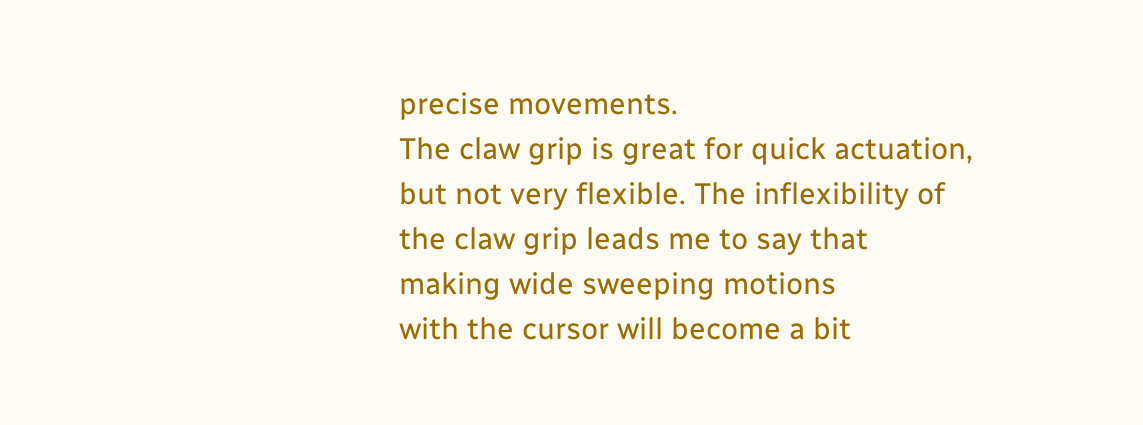precise movements.
The claw grip is great for quick actuation, but not very flexible. The inflexibility of the claw grip leads me to say that making wide sweeping motions
with the cursor will become a bit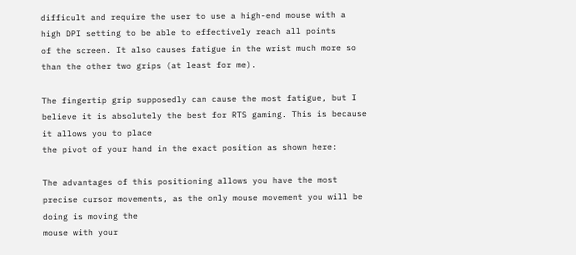difficult and require the user to use a high-end mouse with a high DPI setting to be able to effectively reach all points
of the screen. It also causes fatigue in the wrist much more so than the other two grips (at least for me).

The fingertip grip supposedly can cause the most fatigue, but I believe it is absolutely the best for RTS gaming. This is because it allows you to place
the pivot of your hand in the exact position as shown here:

The advantages of this positioning allows you have the most precise cursor movements, as the only mouse movement you will be doing is moving the
mouse with your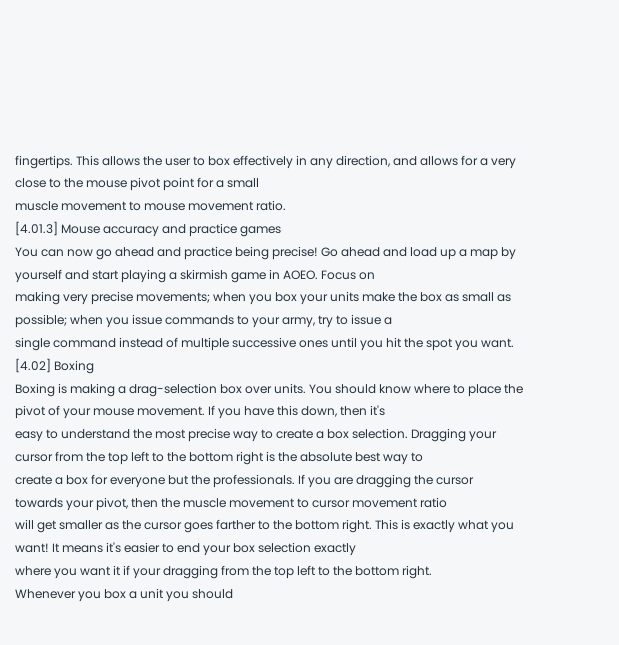fingertips. This allows the user to box effectively in any direction, and allows for a very close to the mouse pivot point for a small
muscle movement to mouse movement ratio.
[4.01.3] Mouse accuracy and practice games
You can now go ahead and practice being precise! Go ahead and load up a map by yourself and start playing a skirmish game in AOEO. Focus on
making very precise movements; when you box your units make the box as small as possible; when you issue commands to your army, try to issue a
single command instead of multiple successive ones until you hit the spot you want.
[4.02] Boxing
Boxing is making a drag-selection box over units. You should know where to place the pivot of your mouse movement. If you have this down, then it's
easy to understand the most precise way to create a box selection. Dragging your cursor from the top left to the bottom right is the absolute best way to
create a box for everyone but the professionals. If you are dragging the cursor towards your pivot, then the muscle movement to cursor movement ratio
will get smaller as the cursor goes farther to the bottom right. This is exactly what you want! It means it's easier to end your box selection exactly
where you want it if your dragging from the top left to the bottom right.
Whenever you box a unit you should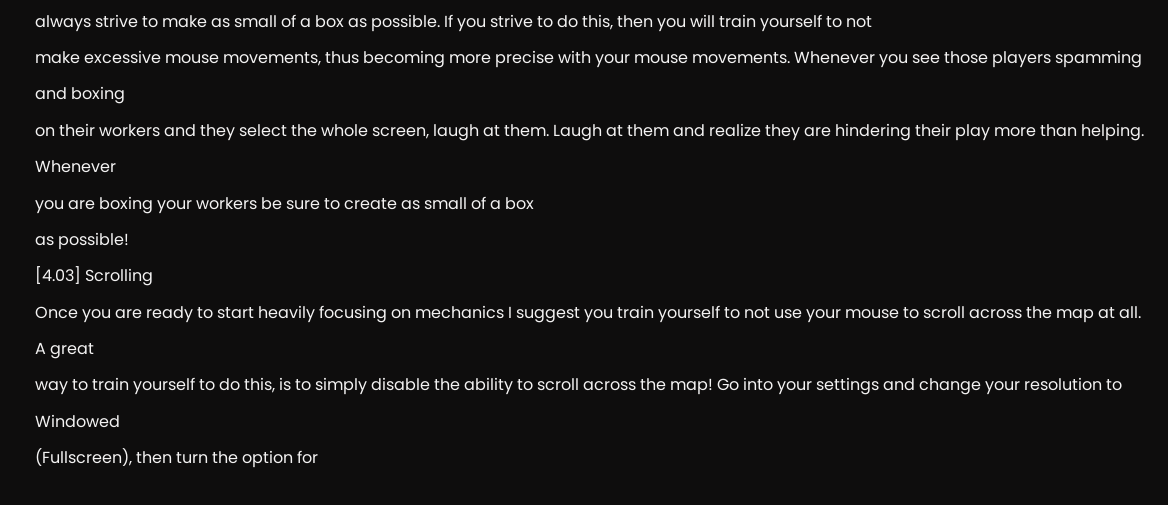always strive to make as small of a box as possible. If you strive to do this, then you will train yourself to not
make excessive mouse movements, thus becoming more precise with your mouse movements. Whenever you see those players spamming and boxing
on their workers and they select the whole screen, laugh at them. Laugh at them and realize they are hindering their play more than helping. Whenever
you are boxing your workers be sure to create as small of a box
as possible!
[4.03] Scrolling
Once you are ready to start heavily focusing on mechanics I suggest you train yourself to not use your mouse to scroll across the map at all. A great
way to train yourself to do this, is to simply disable the ability to scroll across the map! Go into your settings and change your resolution to Windowed
(Fullscreen), then turn the option for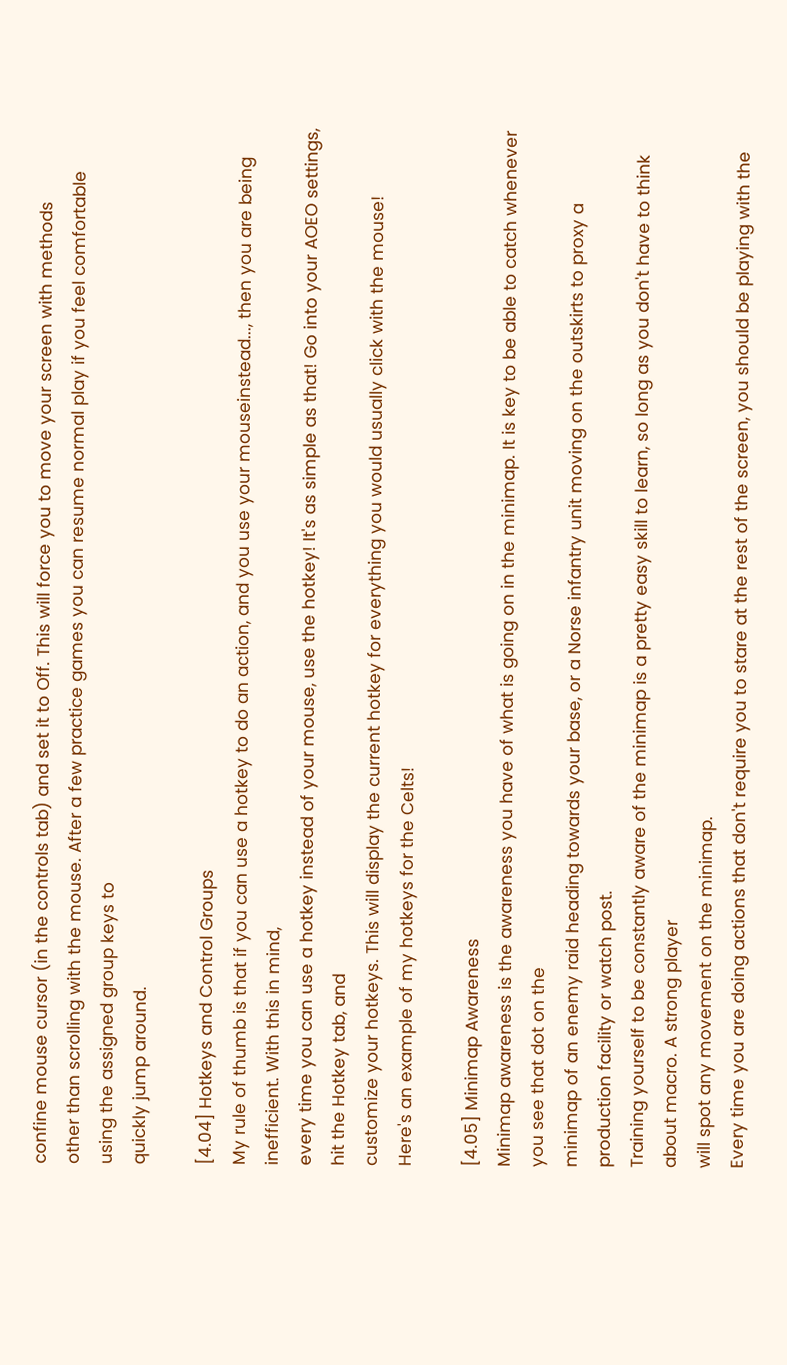confine mouse cursor (in the controls tab) and set it to Off. This will force you to move your screen with methods
other than scrolling with the mouse. After a few practice games you can resume normal play if you feel comfortable using the assigned group keys to
quickly jump around.

[4.04] Hotkeys and Control Groups
My rule of thumb is that if you can use a hotkey to do an action, and you use your mouseinstead..., then you are being inefficient. With this in mind,
every time you can use a hotkey instead of your mouse, use the hotkey! It's as simple as that! Go into your AOEO settings, hit the Hotkey tab, and
customize your hotkeys. This will display the current hotkey for everything you would usually click with the mouse!
Here's an example of my hotkeys for the Celts!

[4.05] Minimap Awareness
Minimap awareness is the awareness you have of what is going on in the minimap. It is key to be able to catch whenever you see that dot on the
minimap of an enemy raid heading towards your base, or a Norse infantry unit moving on the outskirts to proxy a production facility or watch post.
Training yourself to be constantly aware of the minimap is a pretty easy skill to learn, so long as you don't have to think about macro. A strong player
will spot any movement on the minimap.
Every time you are doing actions that don't require you to stare at the rest of the screen, you should be playing with the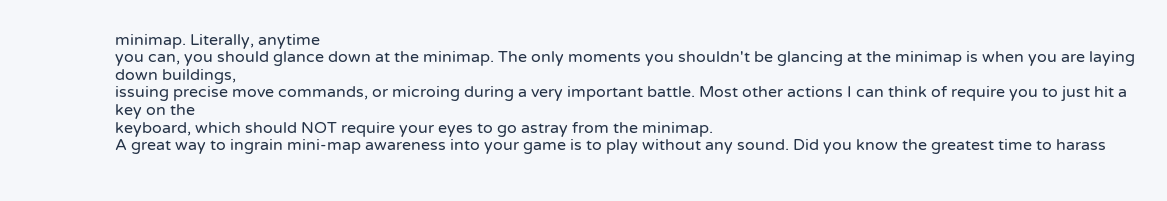minimap. Literally, anytime
you can, you should glance down at the minimap. The only moments you shouldn't be glancing at the minimap is when you are laying down buildings,
issuing precise move commands, or microing during a very important battle. Most other actions I can think of require you to just hit a key on the
keyboard, which should NOT require your eyes to go astray from the minimap.
A great way to ingrain mini-map awareness into your game is to play without any sound. Did you know the greatest time to harass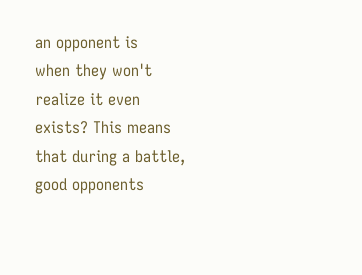an opponent is
when they won't realize it even exists? This means that during a battle, good opponents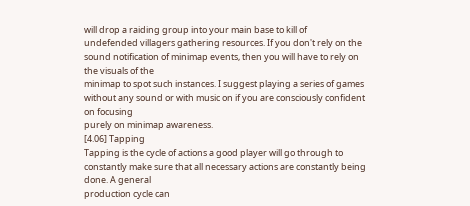will drop a raiding group into your main base to kill of
undefended villagers gathering resources. If you don't rely on the sound notification of minimap events, then you will have to rely on the visuals of the
minimap to spot such instances. I suggest playing a series of games without any sound or with music on if you are consciously confident on focusing
purely on minimap awareness.
[4.06] Tapping
Tapping is the cycle of actions a good player will go through to constantly make sure that all necessary actions are constantly being done. A general
production cycle can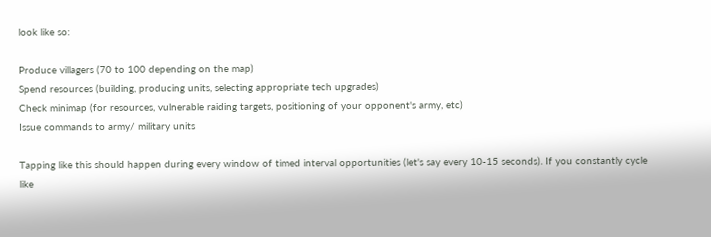look like so:

Produce villagers (70 to 100 depending on the map)
Spend resources (building, producing units, selecting appropriate tech upgrades)
Check minimap (for resources, vulnerable raiding targets, positioning of your opponent's army, etc)
Issue commands to army/ military units

Tapping like this should happen during every window of timed interval opportunities (let's say every 10-15 seconds). If you constantly cycle like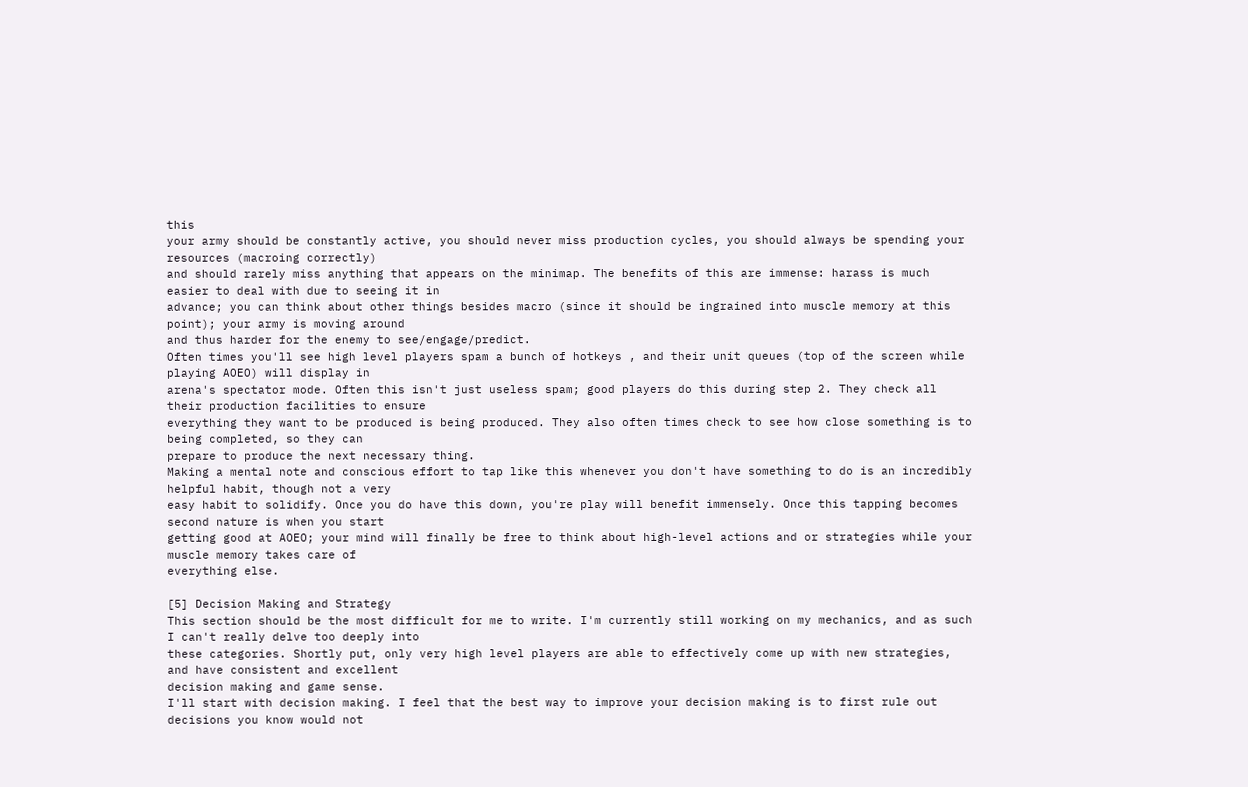this
your army should be constantly active, you should never miss production cycles, you should always be spending your resources (macroing correctly)
and should rarely miss anything that appears on the minimap. The benefits of this are immense: harass is much easier to deal with due to seeing it in
advance; you can think about other things besides macro (since it should be ingrained into muscle memory at this point); your army is moving around
and thus harder for the enemy to see/engage/predict.
Often times you'll see high level players spam a bunch of hotkeys , and their unit queues (top of the screen while playing AOEO) will display in
arena's spectator mode. Often this isn't just useless spam; good players do this during step 2. They check all their production facilities to ensure
everything they want to be produced is being produced. They also often times check to see how close something is to being completed, so they can
prepare to produce the next necessary thing.
Making a mental note and conscious effort to tap like this whenever you don't have something to do is an incredibly helpful habit, though not a very
easy habit to solidify. Once you do have this down, you're play will benefit immensely. Once this tapping becomes second nature is when you start
getting good at AOEO; your mind will finally be free to think about high-level actions and or strategies while your muscle memory takes care of
everything else.

[5] Decision Making and Strategy
This section should be the most difficult for me to write. I'm currently still working on my mechanics, and as such I can't really delve too deeply into
these categories. Shortly put, only very high level players are able to effectively come up with new strategies, and have consistent and excellent
decision making and game sense.
I'll start with decision making. I feel that the best way to improve your decision making is to first rule out decisions you know would not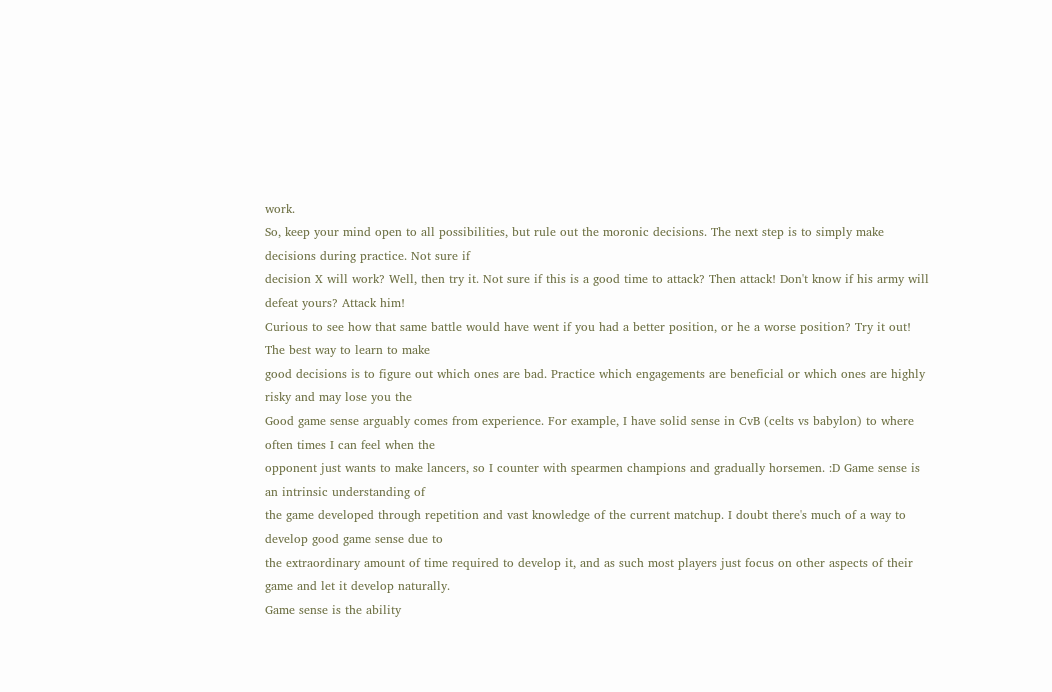work.
So, keep your mind open to all possibilities, but rule out the moronic decisions. The next step is to simply make decisions during practice. Not sure if
decision X will work? Well, then try it. Not sure if this is a good time to attack? Then attack! Don't know if his army will defeat yours? Attack him!
Curious to see how that same battle would have went if you had a better position, or he a worse position? Try it out! The best way to learn to make
good decisions is to figure out which ones are bad. Practice which engagements are beneficial or which ones are highly risky and may lose you the
Good game sense arguably comes from experience. For example, I have solid sense in CvB (celts vs babylon) to where often times I can feel when the
opponent just wants to make lancers, so I counter with spearmen champions and gradually horsemen. :D Game sense is an intrinsic understanding of
the game developed through repetition and vast knowledge of the current matchup. I doubt there's much of a way to develop good game sense due to
the extraordinary amount of time required to develop it, and as such most players just focus on other aspects of their game and let it develop naturally.
Game sense is the ability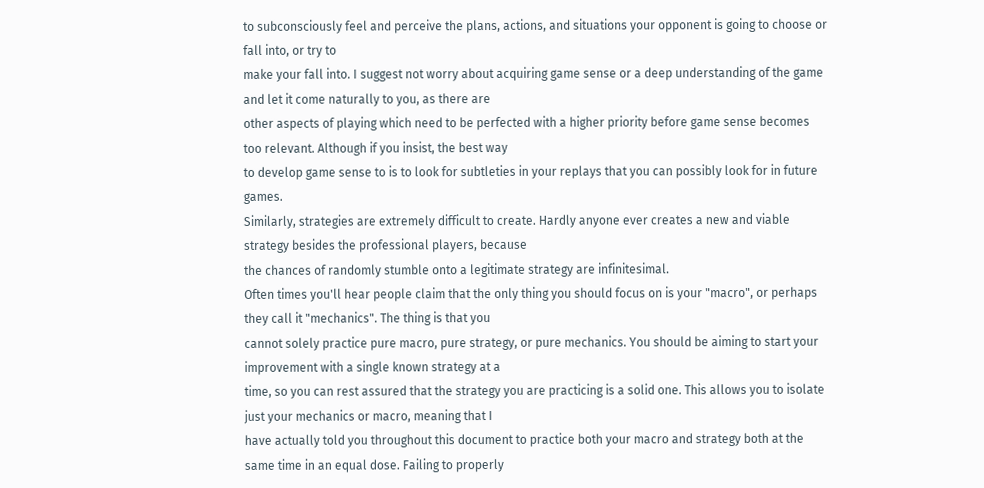to subconsciously feel and perceive the plans, actions, and situations your opponent is going to choose or fall into, or try to
make your fall into. I suggest not worry about acquiring game sense or a deep understanding of the game and let it come naturally to you, as there are
other aspects of playing which need to be perfected with a higher priority before game sense becomes too relevant. Although if you insist, the best way
to develop game sense to is to look for subtleties in your replays that you can possibly look for in future games.
Similarly, strategies are extremely difficult to create. Hardly anyone ever creates a new and viable strategy besides the professional players, because
the chances of randomly stumble onto a legitimate strategy are infinitesimal.
Often times you'll hear people claim that the only thing you should focus on is your "macro", or perhaps they call it "mechanics". The thing is that you
cannot solely practice pure macro, pure strategy, or pure mechanics. You should be aiming to start your improvement with a single known strategy at a
time, so you can rest assured that the strategy you are practicing is a solid one. This allows you to isolate just your mechanics or macro, meaning that I
have actually told you throughout this document to practice both your macro and strategy both at the same time in an equal dose. Failing to properly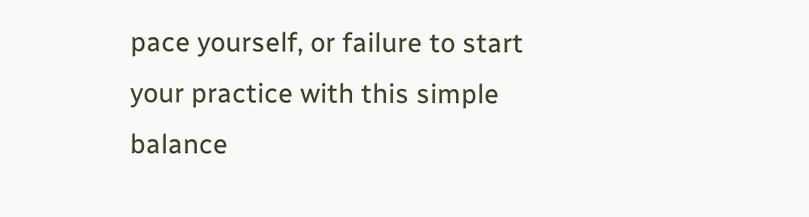pace yourself, or failure to start your practice with this simple balance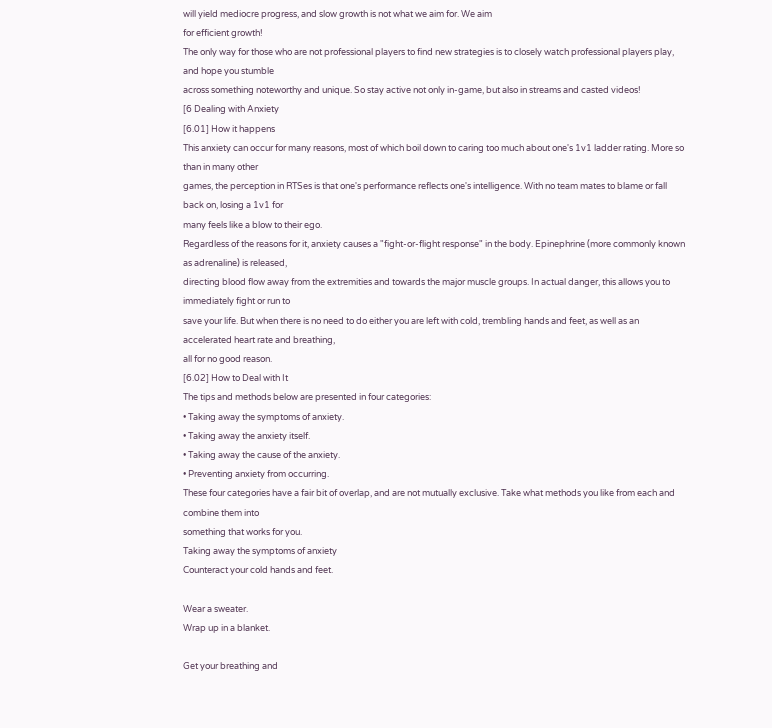will yield mediocre progress, and slow growth is not what we aim for. We aim
for efficient growth!
The only way for those who are not professional players to find new strategies is to closely watch professional players play, and hope you stumble
across something noteworthy and unique. So stay active not only in-game, but also in streams and casted videos!
[6 Dealing with Anxiety
[6.01] How it happens
This anxiety can occur for many reasons, most of which boil down to caring too much about one's 1v1 ladder rating. More so than in many other
games, the perception in RTSes is that one's performance reflects one's intelligence. With no team mates to blame or fall back on, losing a 1v1 for
many feels like a blow to their ego.
Regardless of the reasons for it, anxiety causes a "fight-or-flight response" in the body. Epinephrine (more commonly known as adrenaline) is released,
directing blood flow away from the extremities and towards the major muscle groups. In actual danger, this allows you to immediately fight or run to
save your life. But when there is no need to do either you are left with cold, trembling hands and feet, as well as an accelerated heart rate and breathing,
all for no good reason.
[6.02] How to Deal with It
The tips and methods below are presented in four categories:
• Taking away the symptoms of anxiety.
• Taking away the anxiety itself.
• Taking away the cause of the anxiety.
• Preventing anxiety from occurring.
These four categories have a fair bit of overlap, and are not mutually exclusive. Take what methods you like from each and combine them into
something that works for you.
Taking away the symptoms of anxiety
Counteract your cold hands and feet.

Wear a sweater.
Wrap up in a blanket.

Get your breathing and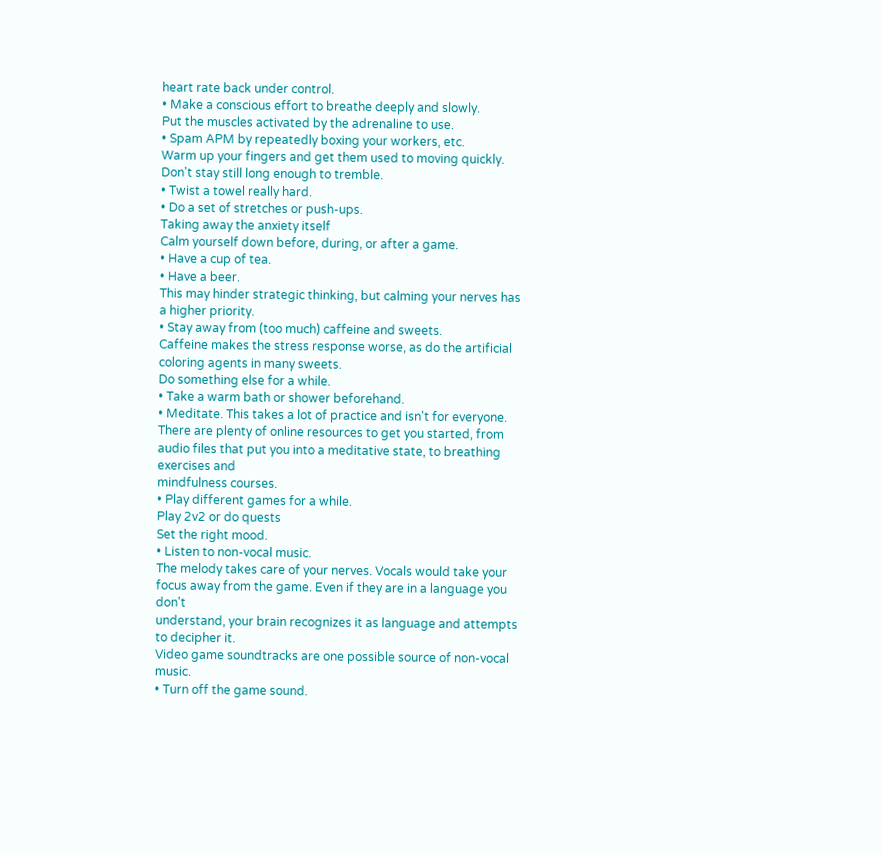heart rate back under control.
• Make a conscious effort to breathe deeply and slowly.
Put the muscles activated by the adrenaline to use.
• Spam APM by repeatedly boxing your workers, etc.
Warm up your fingers and get them used to moving quickly. Don't stay still long enough to tremble.
• Twist a towel really hard.
• Do a set of stretches or push-ups.
Taking away the anxiety itself
Calm yourself down before, during, or after a game.
• Have a cup of tea.
• Have a beer.
This may hinder strategic thinking, but calming your nerves has a higher priority.
• Stay away from (too much) caffeine and sweets.
Caffeine makes the stress response worse, as do the artificial coloring agents in many sweets.
Do something else for a while.
• Take a warm bath or shower beforehand.
• Meditate. This takes a lot of practice and isn't for everyone.
There are plenty of online resources to get you started, from audio files that put you into a meditative state, to breathing exercises and
mindfulness courses.
• Play different games for a while.
Play 2v2 or do quests
Set the right mood.
• Listen to non-vocal music.
The melody takes care of your nerves. Vocals would take your focus away from the game. Even if they are in a language you don't
understand, your brain recognizes it as language and attempts to decipher it.
Video game soundtracks are one possible source of non-vocal music.
• Turn off the game sound.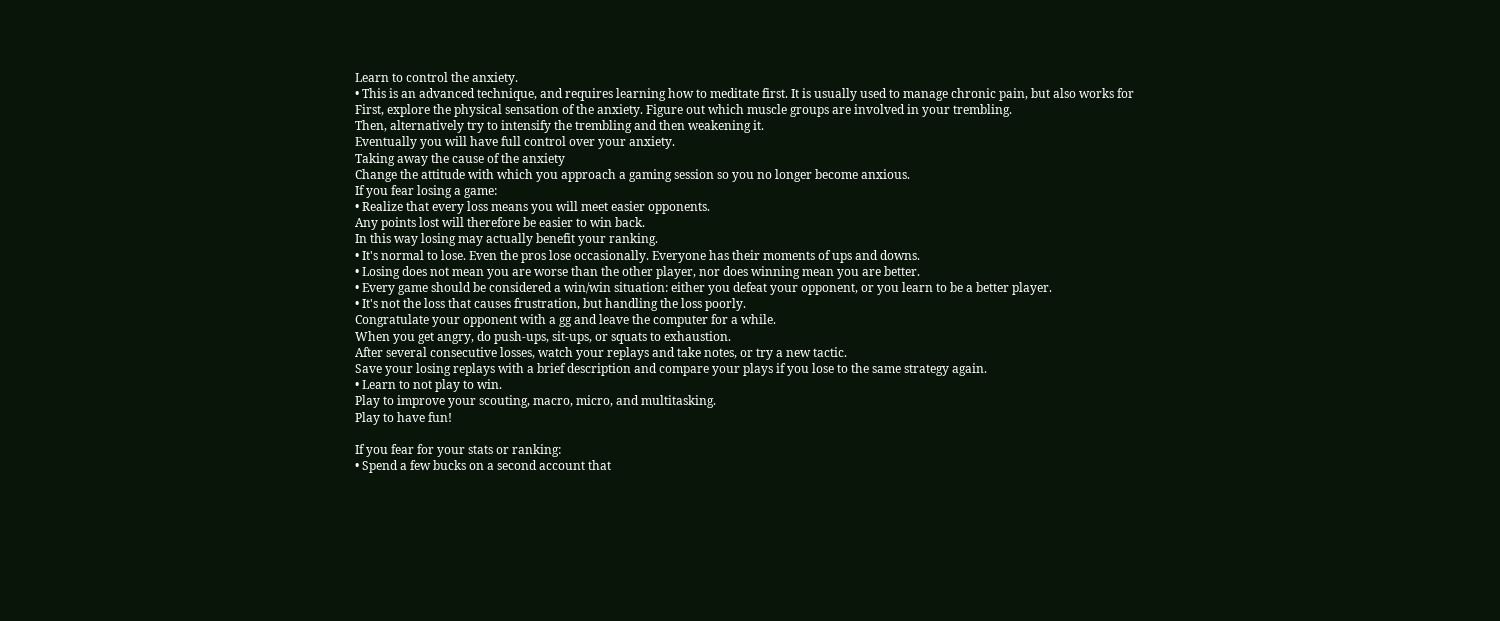Learn to control the anxiety.
• This is an advanced technique, and requires learning how to meditate first. It is usually used to manage chronic pain, but also works for
First, explore the physical sensation of the anxiety. Figure out which muscle groups are involved in your trembling.
Then, alternatively try to intensify the trembling and then weakening it.
Eventually you will have full control over your anxiety.
Taking away the cause of the anxiety
Change the attitude with which you approach a gaming session so you no longer become anxious.
If you fear losing a game:
• Realize that every loss means you will meet easier opponents.
Any points lost will therefore be easier to win back.
In this way losing may actually benefit your ranking.
• It's normal to lose. Even the pros lose occasionally. Everyone has their moments of ups and downs.
• Losing does not mean you are worse than the other player, nor does winning mean you are better.
• Every game should be considered a win/win situation: either you defeat your opponent, or you learn to be a better player.
• It's not the loss that causes frustration, but handling the loss poorly.
Congratulate your opponent with a gg and leave the computer for a while.
When you get angry, do push-ups, sit-ups, or squats to exhaustion.
After several consecutive losses, watch your replays and take notes, or try a new tactic.
Save your losing replays with a brief description and compare your plays if you lose to the same strategy again.
• Learn to not play to win.
Play to improve your scouting, macro, micro, and multitasking.
Play to have fun!

If you fear for your stats or ranking:
• Spend a few bucks on a second account that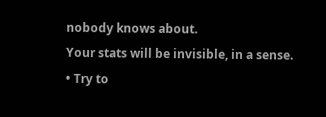nobody knows about.
Your stats will be invisible, in a sense.
• Try to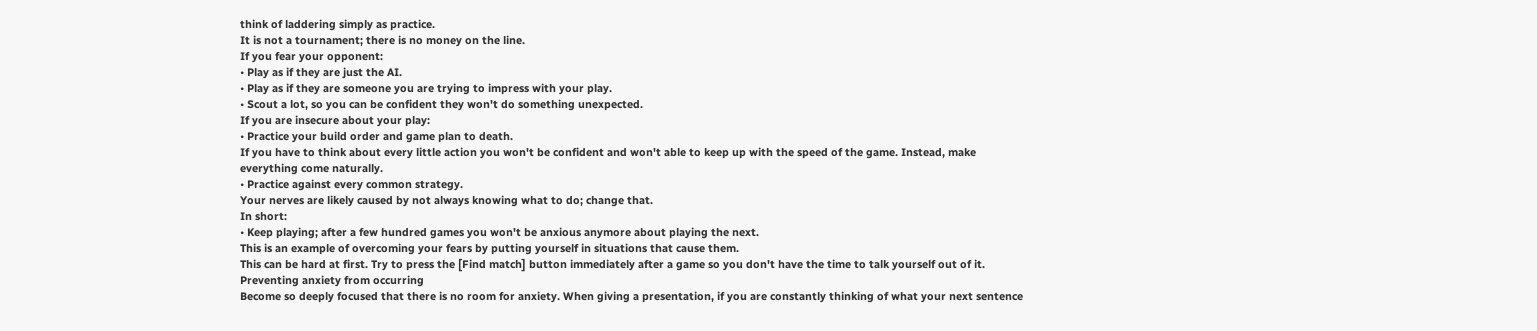think of laddering simply as practice.
It is not a tournament; there is no money on the line.
If you fear your opponent:
• Play as if they are just the AI.
• Play as if they are someone you are trying to impress with your play.
• Scout a lot, so you can be confident they won't do something unexpected.
If you are insecure about your play:
• Practice your build order and game plan to death.
If you have to think about every little action you won't be confident and won't able to keep up with the speed of the game. Instead, make
everything come naturally.
• Practice against every common strategy.
Your nerves are likely caused by not always knowing what to do; change that.
In short:
• Keep playing; after a few hundred games you won't be anxious anymore about playing the next.
This is an example of overcoming your fears by putting yourself in situations that cause them.
This can be hard at first. Try to press the [Find match] button immediately after a game so you don't have the time to talk yourself out of it.
Preventing anxiety from occurring
Become so deeply focused that there is no room for anxiety. When giving a presentation, if you are constantly thinking of what your next sentence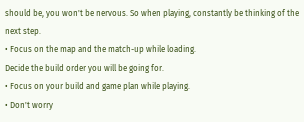should be, you won't be nervous. So when playing, constantly be thinking of the next step.
• Focus on the map and the match-up while loading.
Decide the build order you will be going for.
• Focus on your build and game plan while playing.
• Don't worry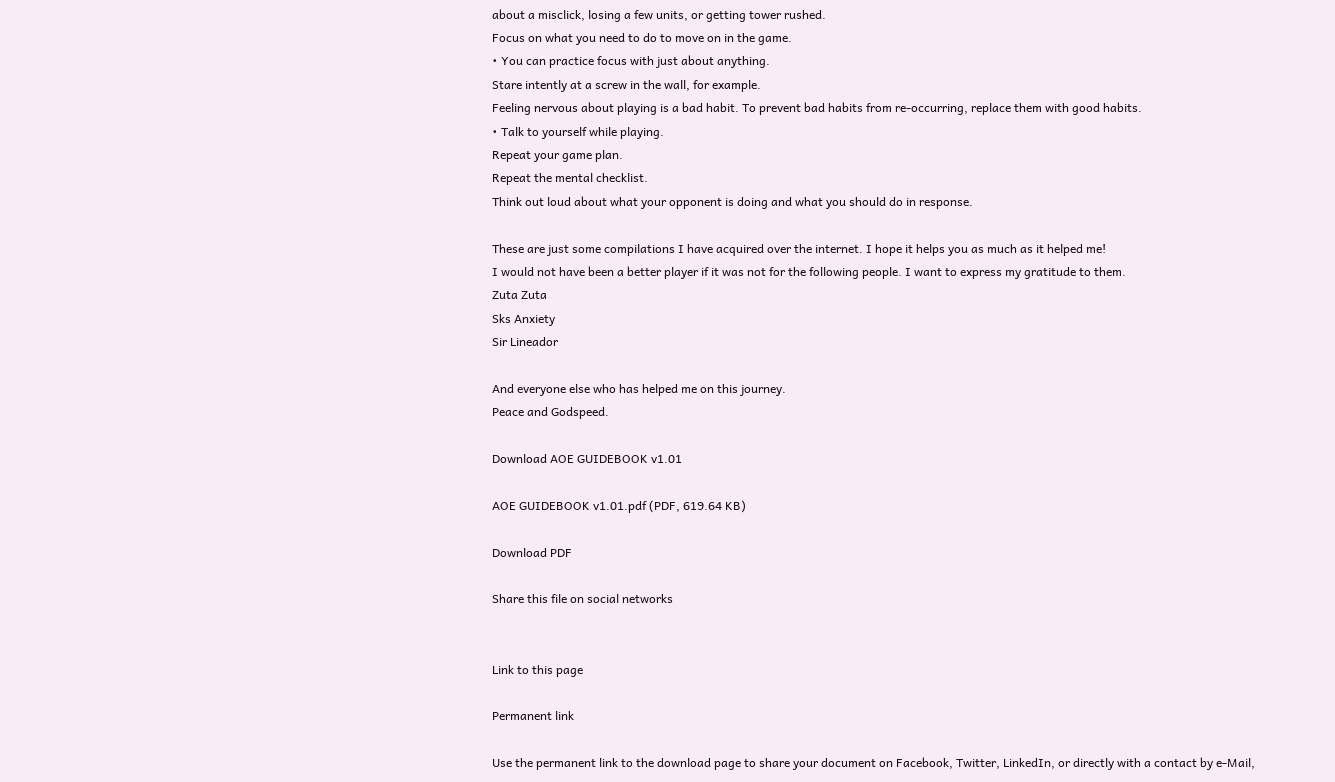about a misclick, losing a few units, or getting tower rushed.
Focus on what you need to do to move on in the game.
• You can practice focus with just about anything.
Stare intently at a screw in the wall, for example.
Feeling nervous about playing is a bad habit. To prevent bad habits from re-occurring, replace them with good habits.
• Talk to yourself while playing.
Repeat your game plan.
Repeat the mental checklist.
Think out loud about what your opponent is doing and what you should do in response.

These are just some compilations I have acquired over the internet. I hope it helps you as much as it helped me!
I would not have been a better player if it was not for the following people. I want to express my gratitude to them.
Zuta Zuta
Sks Anxiety
Sir Lineador

And everyone else who has helped me on this journey.
Peace and Godspeed.

Download AOE GUIDEBOOK v1.01

AOE GUIDEBOOK v1.01.pdf (PDF, 619.64 KB)

Download PDF

Share this file on social networks


Link to this page

Permanent link

Use the permanent link to the download page to share your document on Facebook, Twitter, LinkedIn, or directly with a contact by e-Mail,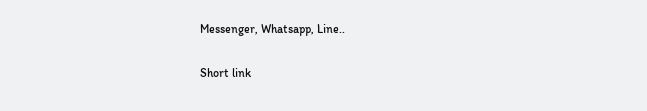Messenger, Whatsapp, Line..

Short link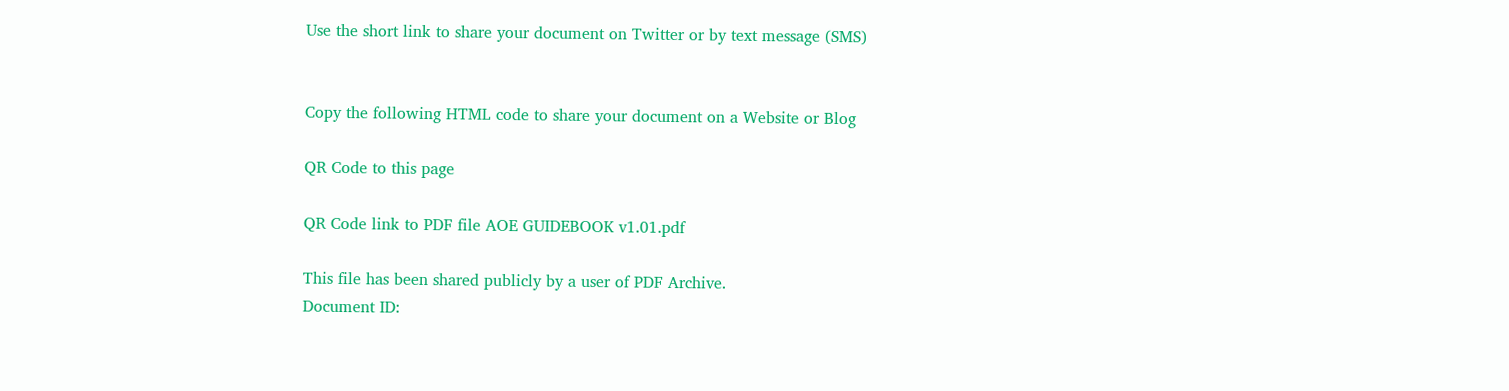Use the short link to share your document on Twitter or by text message (SMS)


Copy the following HTML code to share your document on a Website or Blog

QR Code to this page

QR Code link to PDF file AOE GUIDEBOOK v1.01.pdf

This file has been shared publicly by a user of PDF Archive.
Document ID: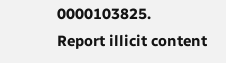0000103825.
Report illicit content